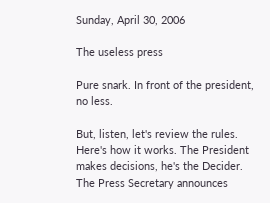Sunday, April 30, 2006

The useless press

Pure snark. In front of the president, no less.

But, listen, let's review the rules. Here's how it works. The President makes decisions, he's the Decider. The Press Secretary announces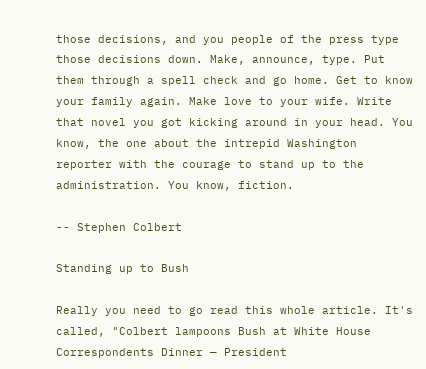those decisions, and you people of the press type those decisions down. Make, announce, type. Put them through a spell check and go home. Get to know your family again. Make love to your wife. Write that novel you got kicking around in your head. You know, the one about the intrepid Washington reporter with the courage to stand up to the administration. You know, fiction.

-- Stephen Colbert

Standing up to Bush

Really you need to go read this whole article. It's called, "Colbert lampoons Bush at White House Correspondents Dinner — President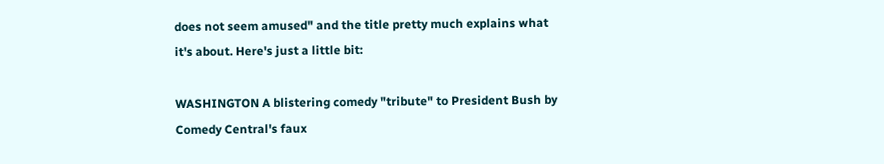does not seem amused" and the title pretty much explains what it's about. Here's just a little bit:

WASHINGTON A blistering comedy "tribute" to President Bush by Comedy Central's faux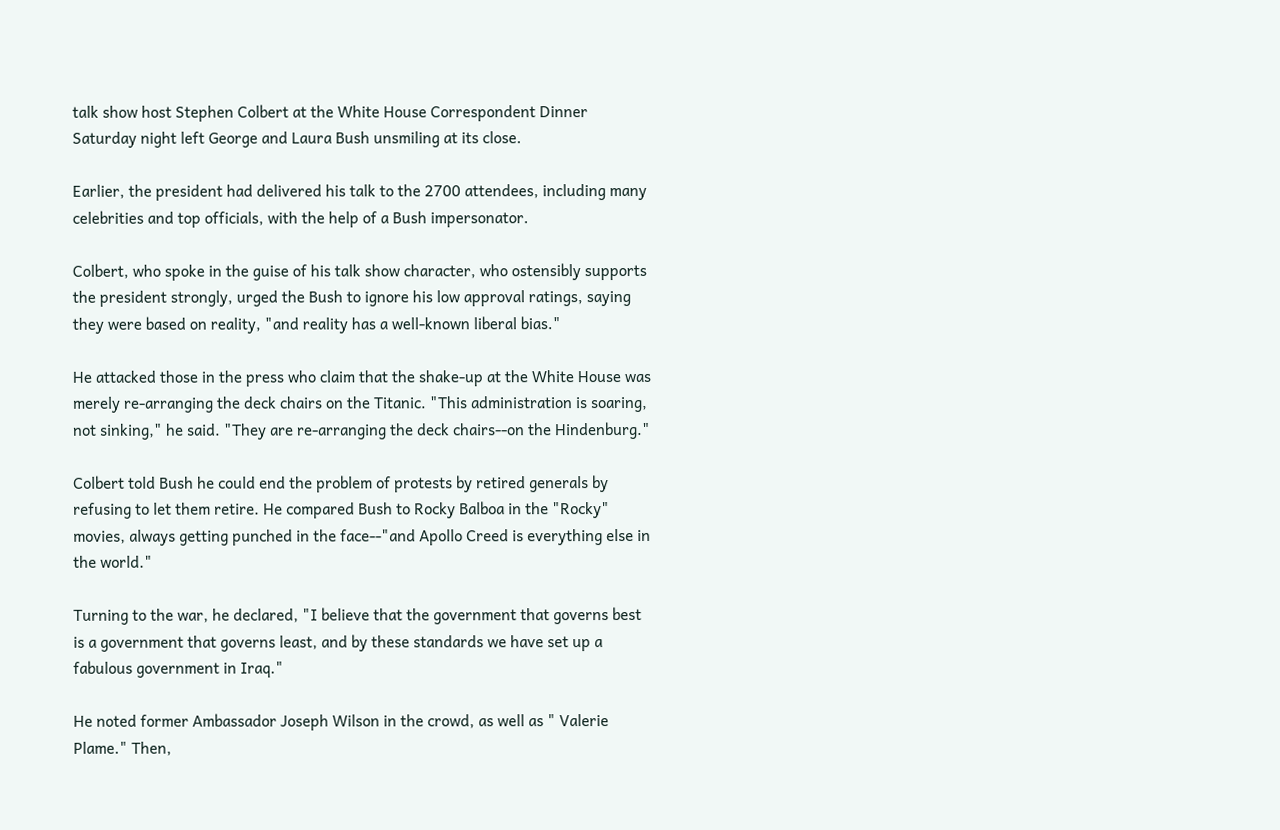talk show host Stephen Colbert at the White House Correspondent Dinner Saturday night left George and Laura Bush unsmiling at its close.

Earlier, the president had delivered his talk to the 2700 attendees, including many celebrities and top officials, with the help of a Bush impersonator.

Colbert, who spoke in the guise of his talk show character, who ostensibly supports the president strongly, urged the Bush to ignore his low approval ratings, saying they were based on reality, "and reality has a well-known liberal bias."

He attacked those in the press who claim that the shake-up at the White House was merely re-arranging the deck chairs on the Titanic. "This administration is soaring, not sinking," he said. "They are re-arranging the deck chairs--on the Hindenburg."

Colbert told Bush he could end the problem of protests by retired generals by refusing to let them retire. He compared Bush to Rocky Balboa in the "Rocky" movies, always getting punched in the face--"and Apollo Creed is everything else in the world."

Turning to the war, he declared, "I believe that the government that governs best is a government that governs least, and by these standards we have set up a fabulous government in Iraq."

He noted former Ambassador Joseph Wilson in the crowd, as well as " Valerie Plame." Then,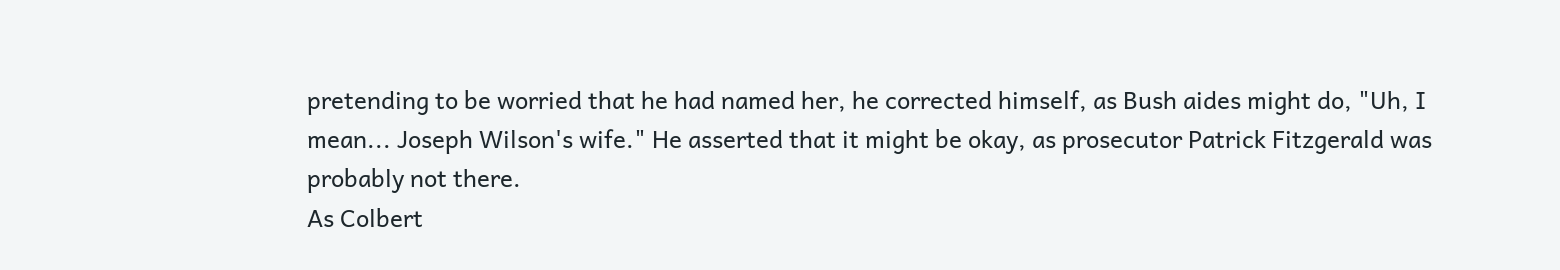pretending to be worried that he had named her, he corrected himself, as Bush aides might do, "Uh, I mean... Joseph Wilson's wife." He asserted that it might be okay, as prosecutor Patrick Fitzgerald was probably not there.
As Colbert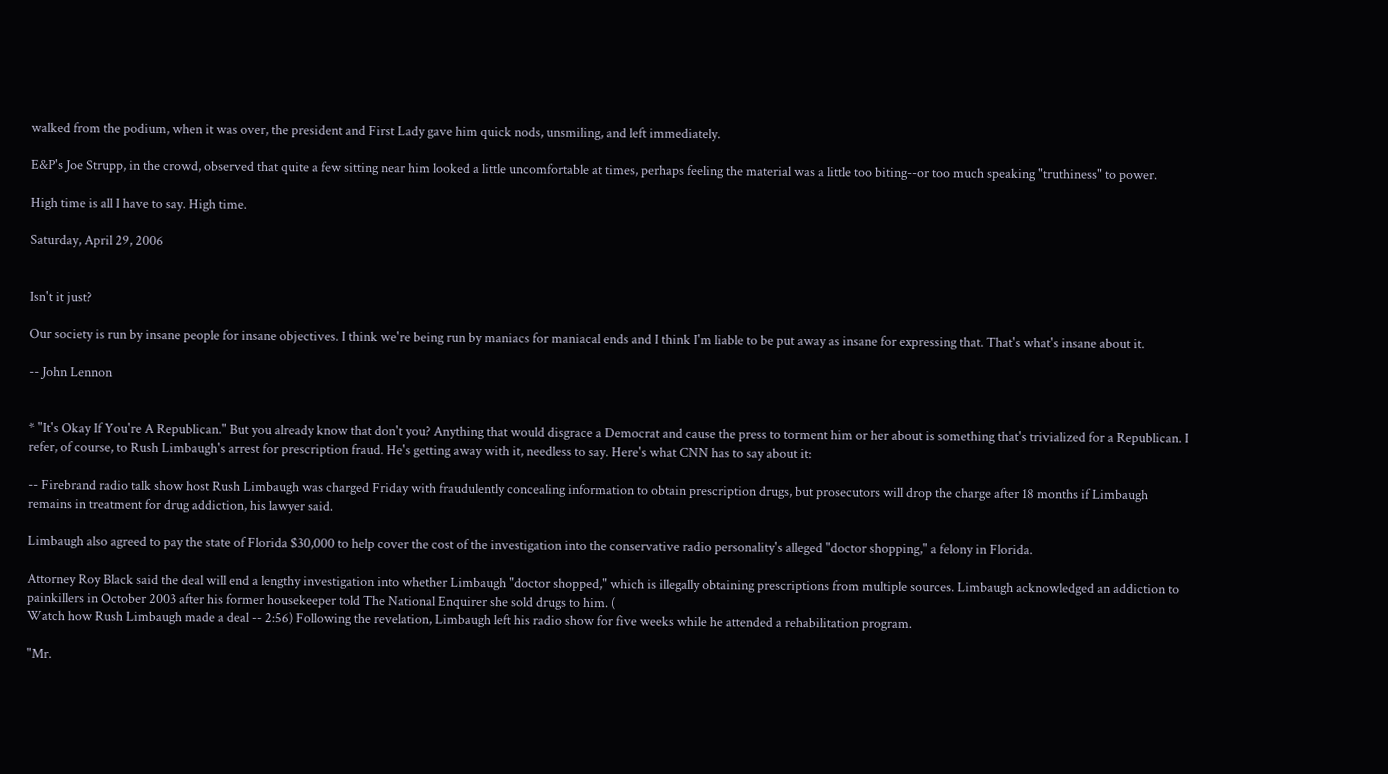walked from the podium, when it was over, the president and First Lady gave him quick nods, unsmiling, and left immediately.

E&P's Joe Strupp, in the crowd, observed that quite a few sitting near him looked a little uncomfortable at times, perhaps feeling the material was a little too biting--or too much speaking "truthiness" to power.

High time is all I have to say. High time.

Saturday, April 29, 2006


Isn't it just?

Our society is run by insane people for insane objectives. I think we're being run by maniacs for maniacal ends and I think I'm liable to be put away as insane for expressing that. That's what's insane about it.

-- John Lennon


* "It's Okay If You're A Republican." But you already know that don't you? Anything that would disgrace a Democrat and cause the press to torment him or her about is something that's trivialized for a Republican. I refer, of course, to Rush Limbaugh's arrest for prescription fraud. He's getting away with it, needless to say. Here's what CNN has to say about it:

-- Firebrand radio talk show host Rush Limbaugh was charged Friday with fraudulently concealing information to obtain prescription drugs, but prosecutors will drop the charge after 18 months if Limbaugh remains in treatment for drug addiction, his lawyer said.

Limbaugh also agreed to pay the state of Florida $30,000 to help cover the cost of the investigation into the conservative radio personality's alleged "doctor shopping," a felony in Florida.

Attorney Roy Black said the deal will end a lengthy investigation into whether Limbaugh "doctor shopped," which is illegally obtaining prescriptions from multiple sources. Limbaugh acknowledged an addiction to painkillers in October 2003 after his former housekeeper told The National Enquirer she sold drugs to him. (
Watch how Rush Limbaugh made a deal -- 2:56) Following the revelation, Limbaugh left his radio show for five weeks while he attended a rehabilitation program.

"Mr.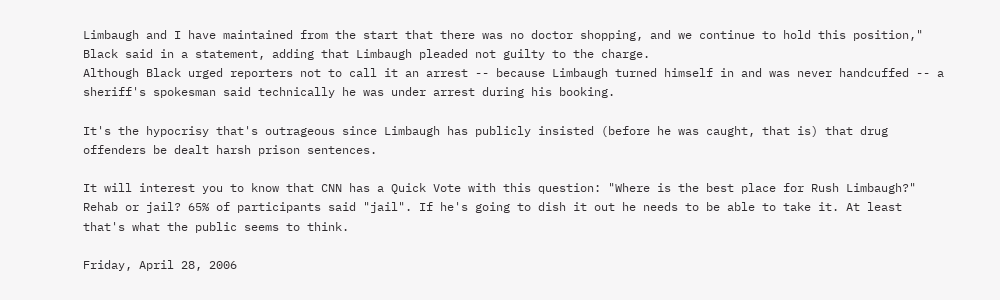Limbaugh and I have maintained from the start that there was no doctor shopping, and we continue to hold this position," Black said in a statement, adding that Limbaugh pleaded not guilty to the charge.
Although Black urged reporters not to call it an arrest -- because Limbaugh turned himself in and was never handcuffed -- a sheriff's spokesman said technically he was under arrest during his booking.

It's the hypocrisy that's outrageous since Limbaugh has publicly insisted (before he was caught, that is) that drug offenders be dealt harsh prison sentences.

It will interest you to know that CNN has a Quick Vote with this question: "Where is the best place for Rush Limbaugh?" Rehab or jail? 65% of participants said "jail". If he's going to dish it out he needs to be able to take it. At least that's what the public seems to think.

Friday, April 28, 2006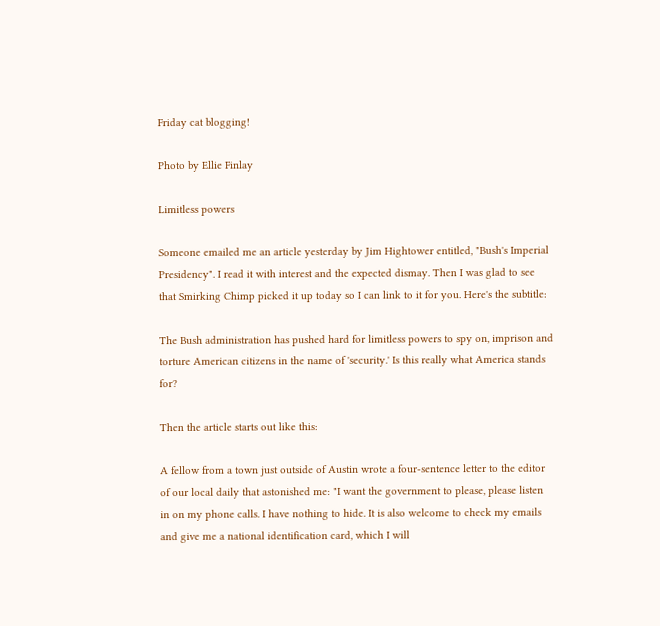Friday cat blogging!

Photo by Ellie Finlay

Limitless powers

Someone emailed me an article yesterday by Jim Hightower entitled, "Bush's Imperial Presidency". I read it with interest and the expected dismay. Then I was glad to see that Smirking Chimp picked it up today so I can link to it for you. Here's the subtitle:

The Bush administration has pushed hard for limitless powers to spy on, imprison and torture American citizens in the name of 'security.' Is this really what America stands for?

Then the article starts out like this:

A fellow from a town just outside of Austin wrote a four-sentence letter to the editor of our local daily that astonished me: "I want the government to please, please listen in on my phone calls. I have nothing to hide. It is also welcome to check my emails and give me a national identification card, which I will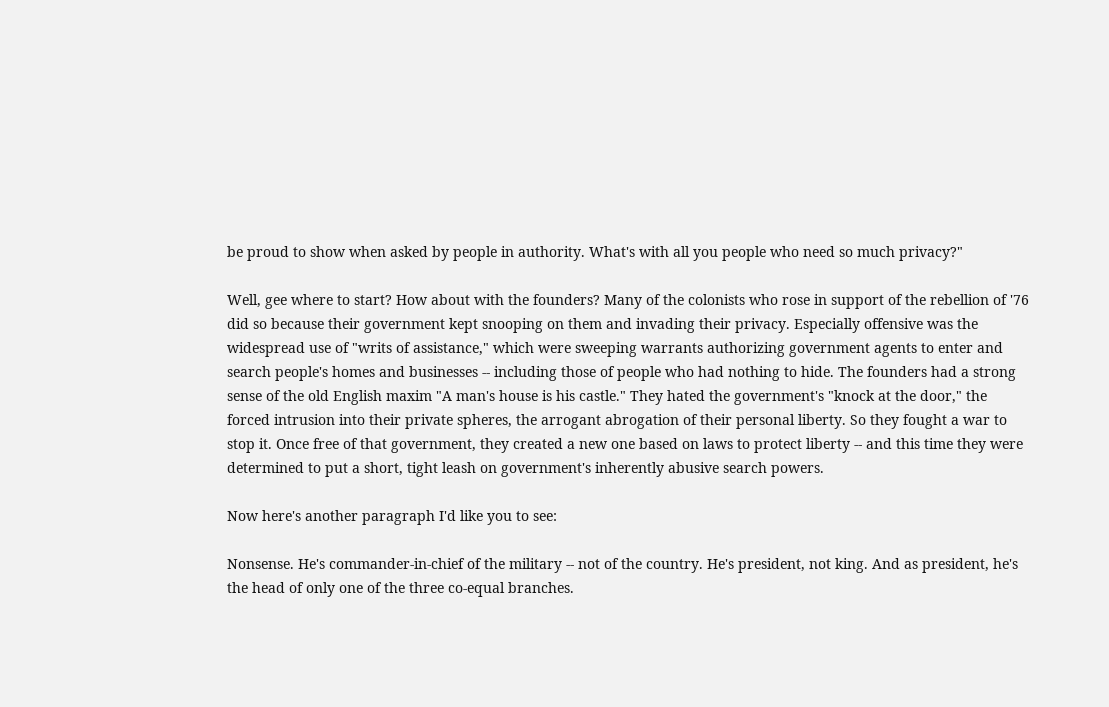be proud to show when asked by people in authority. What's with all you people who need so much privacy?"

Well, gee where to start? How about with the founders? Many of the colonists who rose in support of the rebellion of '76 did so because their government kept snooping on them and invading their privacy. Especially offensive was the widespread use of "writs of assistance," which were sweeping warrants authorizing government agents to enter and search people's homes and businesses -- including those of people who had nothing to hide. The founders had a strong sense of the old English maxim "A man's house is his castle." They hated the government's "knock at the door," the forced intrusion into their private spheres, the arrogant abrogation of their personal liberty. So they fought a war to stop it. Once free of that government, they created a new one based on laws to protect liberty -- and this time they were determined to put a short, tight leash on government's inherently abusive search powers.

Now here's another paragraph I'd like you to see:

Nonsense. He's commander-in-chief of the military -- not of the country. He's president, not king. And as president, he's the head of only one of the three co-equal branches.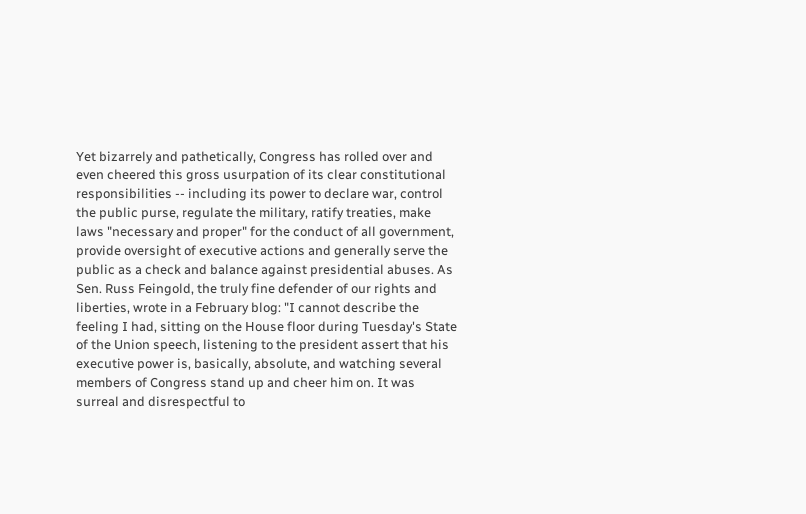Yet bizarrely and pathetically, Congress has rolled over and even cheered this gross usurpation of its clear constitutional responsibilities -- including its power to declare war, control the public purse, regulate the military, ratify treaties, make laws "necessary and proper" for the conduct of all government, provide oversight of executive actions and generally serve the public as a check and balance against presidential abuses. As Sen. Russ Feingold, the truly fine defender of our rights and liberties, wrote in a February blog: "I cannot describe the feeling I had, sitting on the House floor during Tuesday's State of the Union speech, listening to the president assert that his executive power is, basically, absolute, and watching several members of Congress stand up and cheer him on. It was surreal and disrespectful to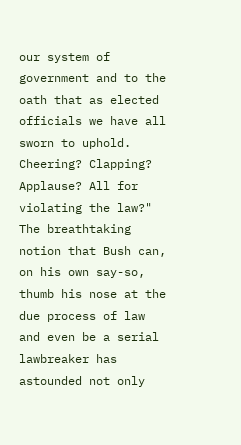our system of government and to the oath that as elected officials we have all sworn to uphold. Cheering? Clapping? Applause? All for violating the law?" The breathtaking notion that Bush can, on his own say-so, thumb his nose at the due process of law and even be a serial lawbreaker has astounded not only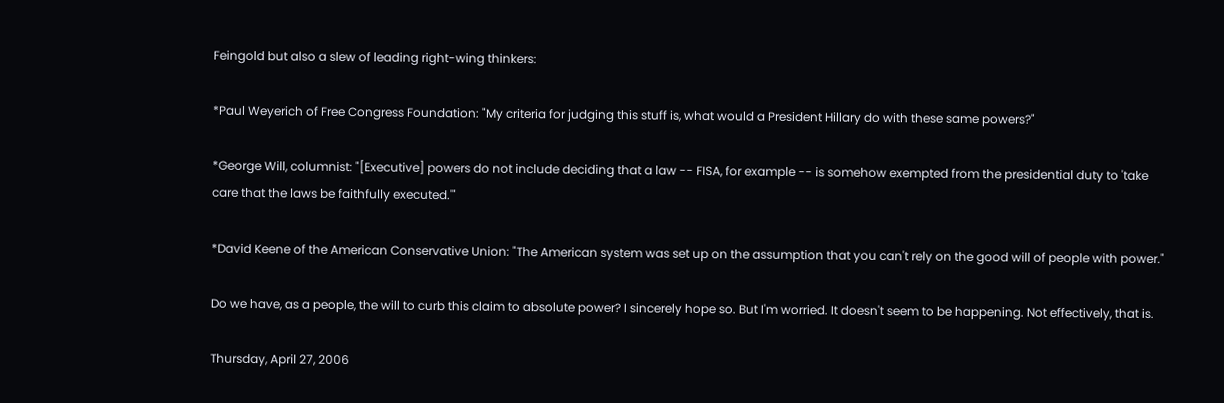Feingold but also a slew of leading right-wing thinkers:

*Paul Weyerich of Free Congress Foundation: "My criteria for judging this stuff is, what would a President Hillary do with these same powers?"

*George Will, columnist: "[Executive] powers do not include deciding that a law -- FISA, for example -- is somehow exempted from the presidential duty to 'take care that the laws be faithfully executed.'"

*David Keene of the American Conservative Union: "The American system was set up on the assumption that you can't rely on the good will of people with power."

Do we have, as a people, the will to curb this claim to absolute power? I sincerely hope so. But I'm worried. It doesn't seem to be happening. Not effectively, that is.

Thursday, April 27, 2006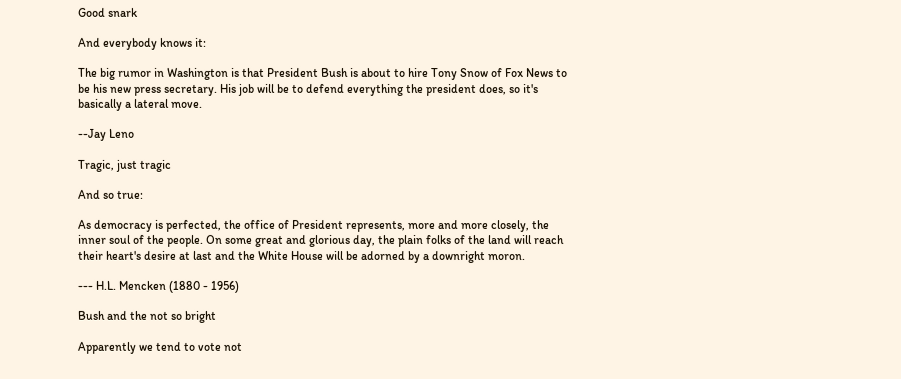Good snark

And everybody knows it:

The big rumor in Washington is that President Bush is about to hire Tony Snow of Fox News to be his new press secretary. His job will be to defend everything the president does, so it's basically a lateral move.

--Jay Leno

Tragic, just tragic

And so true:

As democracy is perfected, the office of President represents, more and more closely, the inner soul of the people. On some great and glorious day, the plain folks of the land will reach their heart's desire at last and the White House will be adorned by a downright moron.

--- H.L. Mencken (1880 - 1956)

Bush and the not so bright

Apparently we tend to vote not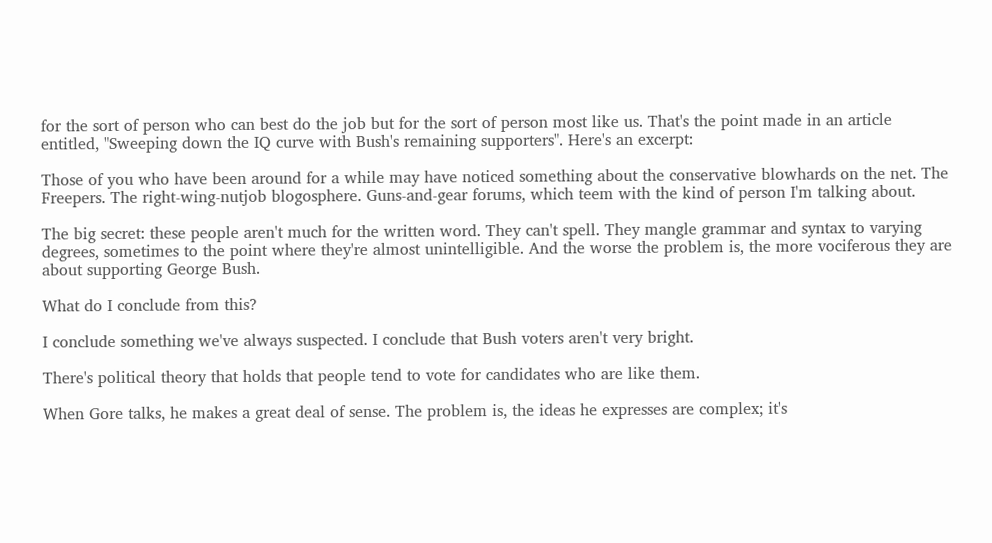for the sort of person who can best do the job but for the sort of person most like us. That's the point made in an article entitled, "Sweeping down the IQ curve with Bush's remaining supporters". Here's an excerpt:

Those of you who have been around for a while may have noticed something about the conservative blowhards on the net. The Freepers. The right-wing-nutjob blogosphere. Guns-and-gear forums, which teem with the kind of person I'm talking about.

The big secret: these people aren't much for the written word. They can't spell. They mangle grammar and syntax to varying degrees, sometimes to the point where they're almost unintelligible. And the worse the problem is, the more vociferous they are about supporting George Bush.

What do I conclude from this?

I conclude something we've always suspected. I conclude that Bush voters aren't very bright.

There's political theory that holds that people tend to vote for candidates who are like them.

When Gore talks, he makes a great deal of sense. The problem is, the ideas he expresses are complex; it's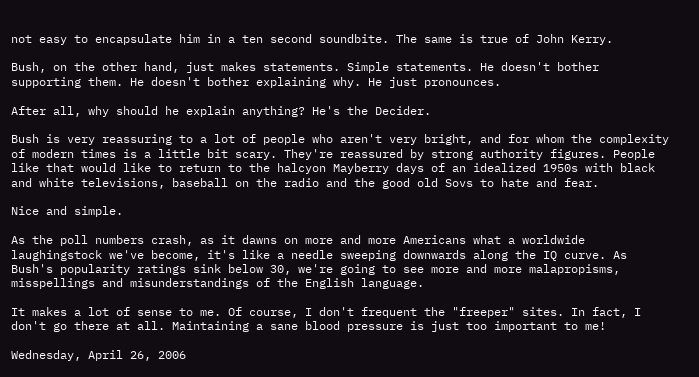not easy to encapsulate him in a ten second soundbite. The same is true of John Kerry.

Bush, on the other hand, just makes statements. Simple statements. He doesn't bother supporting them. He doesn't bother explaining why. He just pronounces.

After all, why should he explain anything? He's the Decider.

Bush is very reassuring to a lot of people who aren't very bright, and for whom the complexity of modern times is a little bit scary. They're reassured by strong authority figures. People like that would like to return to the halcyon Mayberry days of an idealized 1950s with black and white televisions, baseball on the radio and the good old Sovs to hate and fear.

Nice and simple.

As the poll numbers crash, as it dawns on more and more Americans what a worldwide laughingstock we've become, it's like a needle sweeping downwards along the IQ curve. As Bush's popularity ratings sink below 30, we're going to see more and more malapropisms, misspellings and misunderstandings of the English language.

It makes a lot of sense to me. Of course, I don't frequent the "freeper" sites. In fact, I don't go there at all. Maintaining a sane blood pressure is just too important to me!

Wednesday, April 26, 2006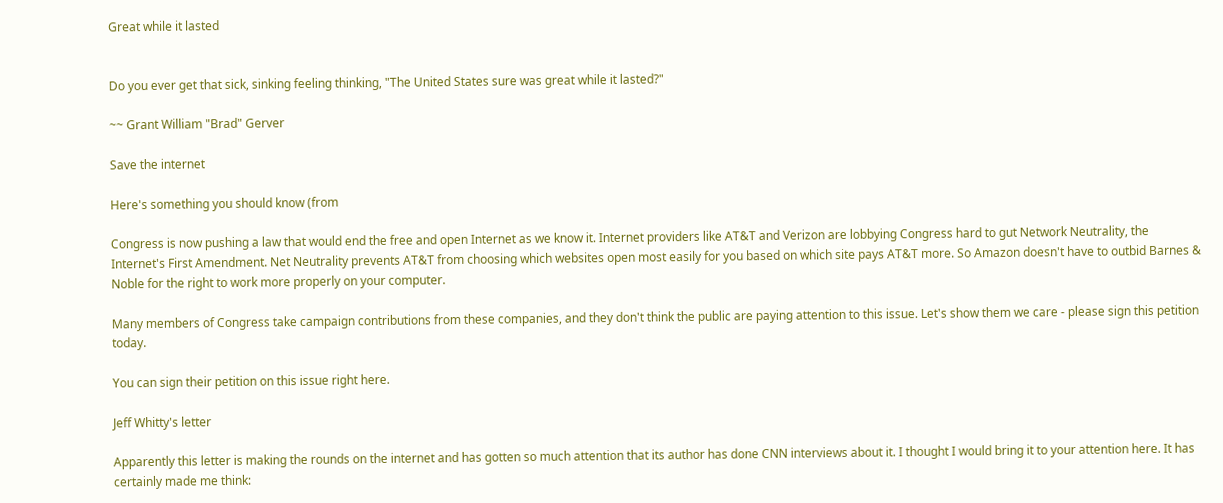Great while it lasted


Do you ever get that sick, sinking feeling thinking, "The United States sure was great while it lasted?"

~~ Grant William "Brad" Gerver

Save the internet

Here's something you should know (from

Congress is now pushing a law that would end the free and open Internet as we know it. Internet providers like AT&T and Verizon are lobbying Congress hard to gut Network Neutrality, the Internet's First Amendment. Net Neutrality prevents AT&T from choosing which websites open most easily for you based on which site pays AT&T more. So Amazon doesn't have to outbid Barnes & Noble for the right to work more properly on your computer.

Many members of Congress take campaign contributions from these companies, and they don't think the public are paying attention to this issue. Let's show them we care - please sign this petition today.

You can sign their petition on this issue right here.

Jeff Whitty's letter

Apparently this letter is making the rounds on the internet and has gotten so much attention that its author has done CNN interviews about it. I thought I would bring it to your attention here. It has certainly made me think: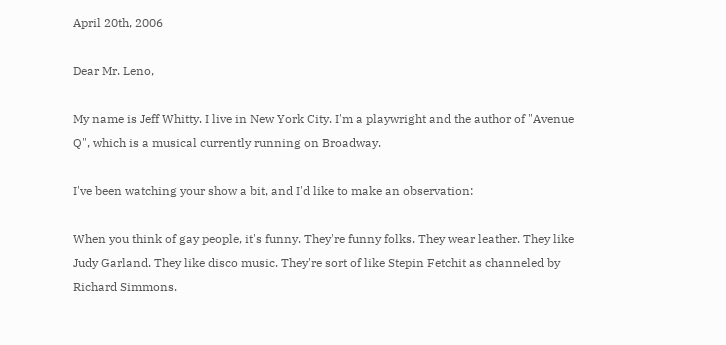April 20th, 2006

Dear Mr. Leno,

My name is Jeff Whitty. I live in New York City. I'm a playwright and the author of "Avenue Q", which is a musical currently running on Broadway.

I've been watching your show a bit, and I'd like to make an observation:

When you think of gay people, it's funny. They're funny folks. They wear leather. They like Judy Garland. They like disco music. They're sort of like Stepin Fetchit as channeled by Richard Simmons.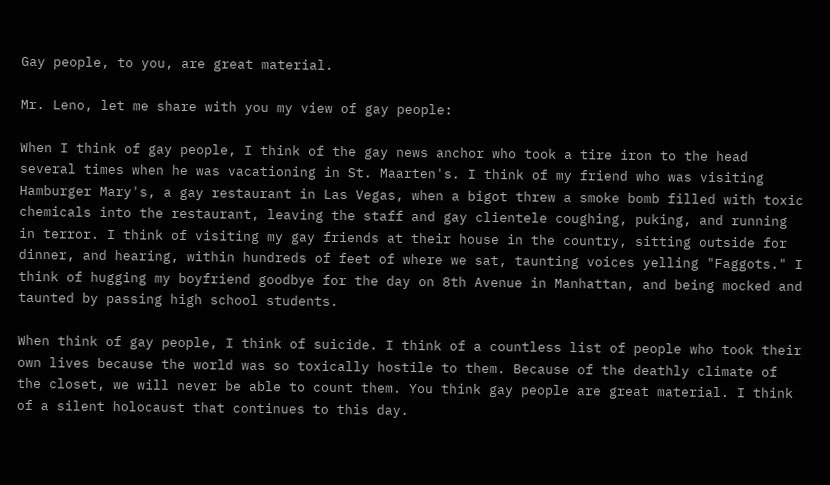Gay people, to you, are great material.

Mr. Leno, let me share with you my view of gay people:

When I think of gay people, I think of the gay news anchor who took a tire iron to the head several times when he was vacationing in St. Maarten's. I think of my friend who was visiting Hamburger Mary's, a gay restaurant in Las Vegas, when a bigot threw a smoke bomb filled with toxic chemicals into the restaurant, leaving the staff and gay clientele coughing, puking, and running in terror. I think of visiting my gay friends at their house in the country, sitting outside for dinner, and hearing, within hundreds of feet of where we sat, taunting voices yelling "Faggots." I think of hugging my boyfriend goodbye for the day on 8th Avenue in Manhattan, and being mocked and taunted by passing high school students.

When think of gay people, I think of suicide. I think of a countless list of people who took their own lives because the world was so toxically hostile to them. Because of the deathly climate of the closet, we will never be able to count them. You think gay people are great material. I think of a silent holocaust that continues to this day.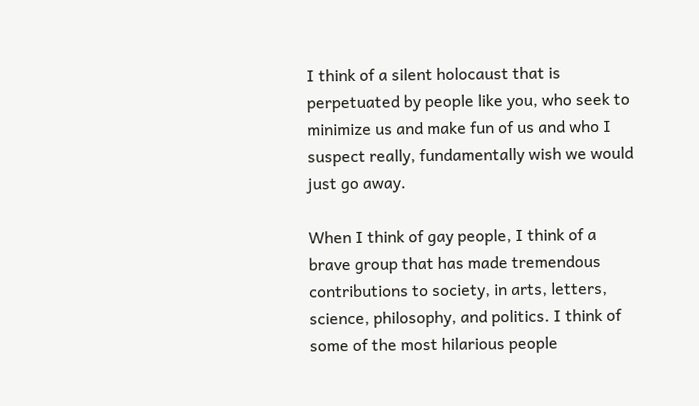I think of a silent holocaust that is perpetuated by people like you, who seek to minimize us and make fun of us and who I suspect really, fundamentally wish we would just go away.

When I think of gay people, I think of a brave group that has made tremendous contributions to society, in arts, letters, science, philosophy, and politics. I think of some of the most hilarious people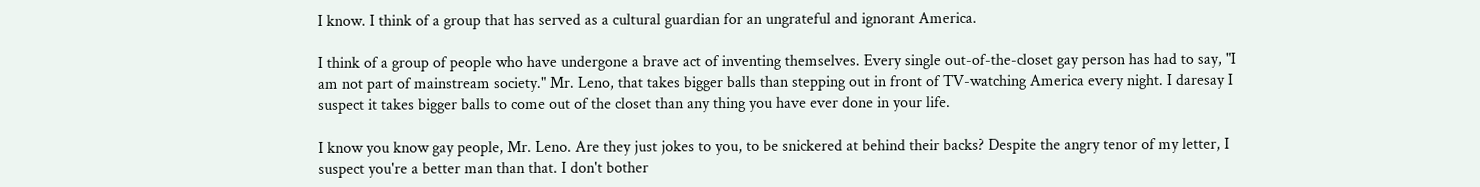I know. I think of a group that has served as a cultural guardian for an ungrateful and ignorant America.

I think of a group of people who have undergone a brave act of inventing themselves. Every single out-of-the-closet gay person has had to say, "I am not part of mainstream society." Mr. Leno, that takes bigger balls than stepping out in front of TV-watching America every night. I daresay I suspect it takes bigger balls to come out of the closet than any thing you have ever done in your life.

I know you know gay people, Mr. Leno. Are they just jokes to you, to be snickered at behind their backs? Despite the angry tenor of my letter, I suspect you're a better man than that. I don't bother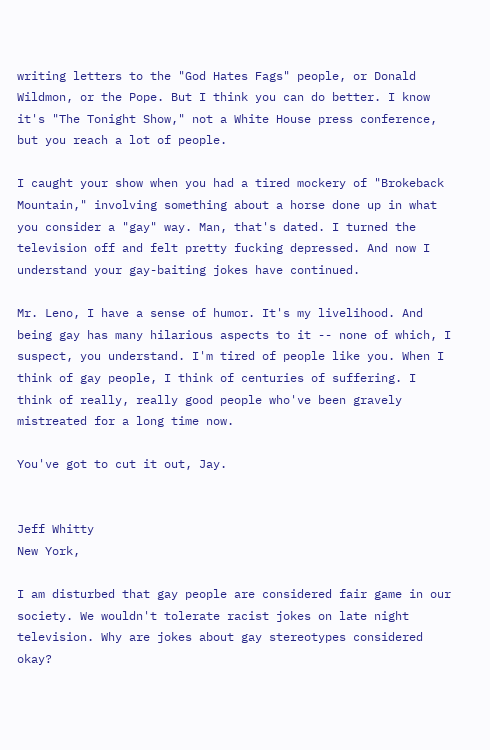writing letters to the "God Hates Fags" people, or Donald Wildmon, or the Pope. But I think you can do better. I know it's "The Tonight Show," not a White House press conference, but you reach a lot of people.

I caught your show when you had a tired mockery of "Brokeback Mountain," involving something about a horse done up in what you consider a "gay" way. Man, that's dated. I turned the television off and felt pretty fucking depressed. And now I understand your gay-baiting jokes have continued.

Mr. Leno, I have a sense of humor. It's my livelihood. And being gay has many hilarious aspects to it -- none of which, I suspect, you understand. I'm tired of people like you. When I think of gay people, I think of centuries of suffering. I think of really, really good people who've been gravely mistreated for a long time now.

You've got to cut it out, Jay.


Jeff Whitty
New York,

I am disturbed that gay people are considered fair game in our society. We wouldn't tolerate racist jokes on late night television. Why are jokes about gay stereotypes considered okay?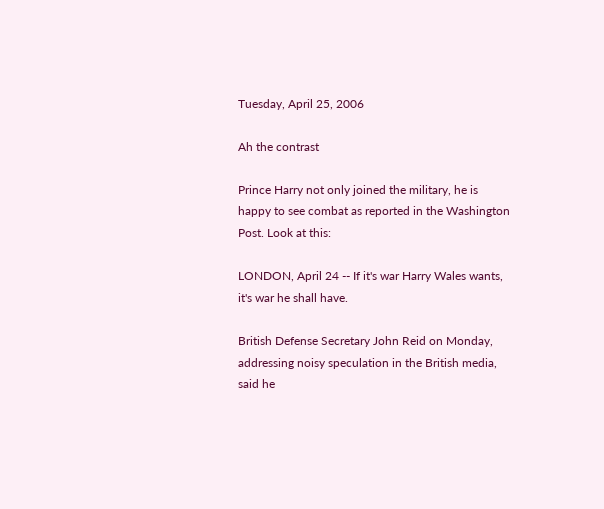Tuesday, April 25, 2006

Ah the contrast

Prince Harry not only joined the military, he is happy to see combat as reported in the Washington Post. Look at this:

LONDON, April 24 -- If it's war Harry Wales wants, it's war he shall have.

British Defense Secretary John Reid on Monday, addressing noisy speculation in the British media, said he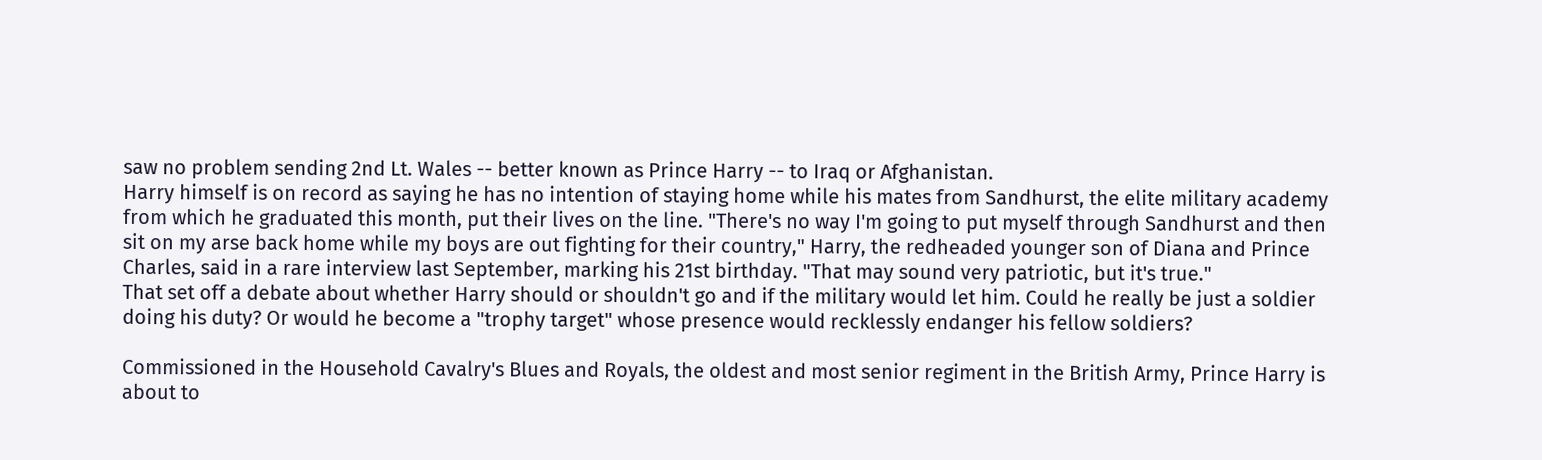saw no problem sending 2nd Lt. Wales -- better known as Prince Harry -- to Iraq or Afghanistan.
Harry himself is on record as saying he has no intention of staying home while his mates from Sandhurst, the elite military academy from which he graduated this month, put their lives on the line. "There's no way I'm going to put myself through Sandhurst and then sit on my arse back home while my boys are out fighting for their country," Harry, the redheaded younger son of Diana and Prince Charles, said in a rare interview last September, marking his 21st birthday. "That may sound very patriotic, but it's true."
That set off a debate about whether Harry should or shouldn't go and if the military would let him. Could he really be just a soldier doing his duty? Or would he become a "trophy target" whose presence would recklessly endanger his fellow soldiers?

Commissioned in the Household Cavalry's Blues and Royals, the oldest and most senior regiment in the British Army, Prince Harry is about to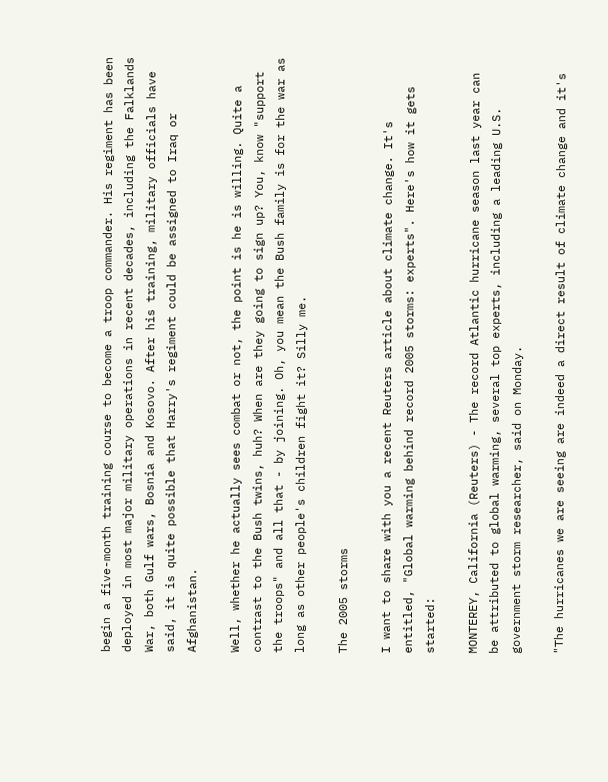begin a five-month training course to become a troop commander. His regiment has been deployed in most major military operations in recent decades, including the Falklands War, both Gulf wars, Bosnia and Kosovo. After his training, military officials have said, it is quite possible that Harry's regiment could be assigned to Iraq or Afghanistan.

Well, whether he actually sees combat or not, the point is he is willing. Quite a contrast to the Bush twins, huh? When are they going to sign up? You, know "support the troops" and all that - by joining. Oh, you mean the Bush family is for the war as long as other people's children fight it? Silly me.

The 2005 storms

I want to share with you a recent Reuters article about climate change. It's entitled, "Global warming behind record 2005 storms: experts". Here's how it gets started:

MONTEREY, California (Reuters) - The record Atlantic hurricane season last year can be attributed to global warming, several top experts, including a leading U.S. government storm researcher, said on Monday.

"The hurricanes we are seeing are indeed a direct result of climate change and it's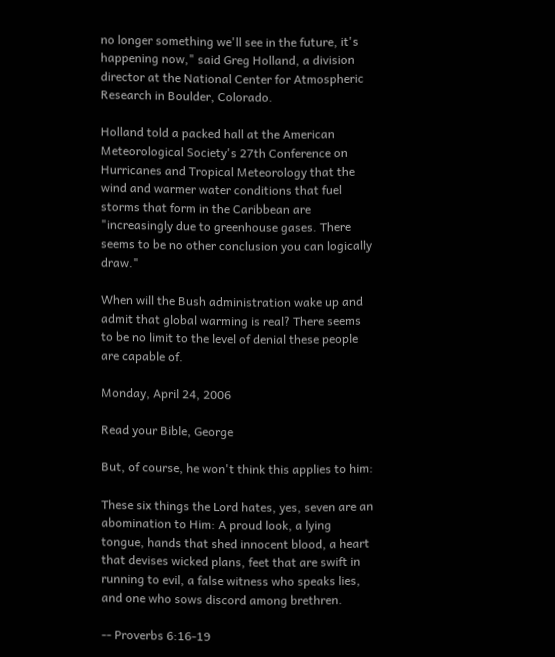no longer something we'll see in the future, it's happening now," said Greg Holland, a division director at the National Center for Atmospheric Research in Boulder, Colorado.

Holland told a packed hall at the American Meteorological Society's 27th Conference on Hurricanes and Tropical Meteorology that the wind and warmer water conditions that fuel storms that form in the Caribbean are "increasingly due to greenhouse gases. There seems to be no other conclusion you can logically draw."

When will the Bush administration wake up and admit that global warming is real? There seems to be no limit to the level of denial these people are capable of.

Monday, April 24, 2006

Read your Bible, George

But, of course, he won't think this applies to him:

These six things the Lord hates, yes, seven are an abomination to Him: A proud look, a lying tongue, hands that shed innocent blood, a heart that devises wicked plans, feet that are swift in running to evil, a false witness who speaks lies, and one who sows discord among brethren.

-- Proverbs 6:16-19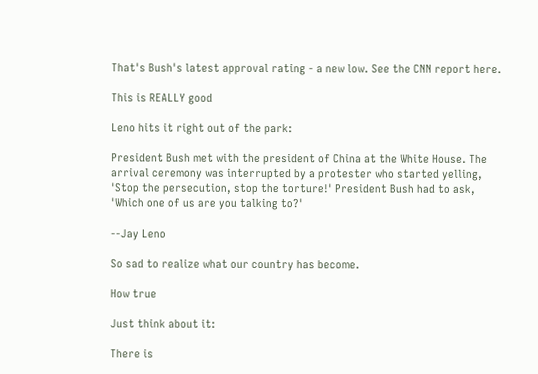That's Bush's latest approval rating - a new low. See the CNN report here.

This is REALLY good

Leno hits it right out of the park:

President Bush met with the president of China at the White House. The arrival ceremony was interrupted by a protester who started yelling, 'Stop the persecution, stop the torture!' President Bush had to ask, 'Which one of us are you talking to?'

--Jay Leno

So sad to realize what our country has become.

How true

Just think about it:

There is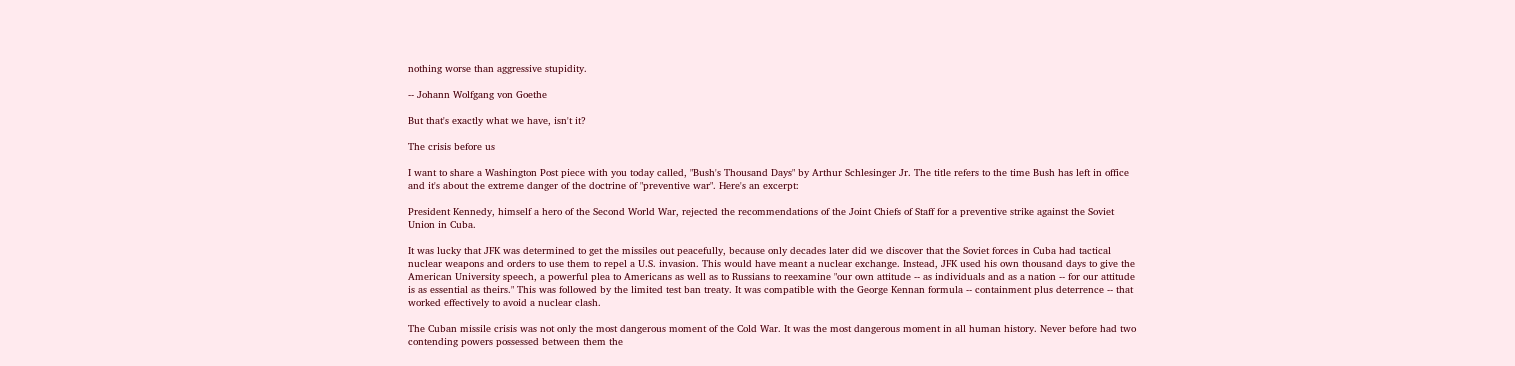nothing worse than aggressive stupidity.

-- Johann Wolfgang von Goethe

But that's exactly what we have, isn't it?

The crisis before us

I want to share a Washington Post piece with you today called, "Bush's Thousand Days" by Arthur Schlesinger Jr. The title refers to the time Bush has left in office and it's about the extreme danger of the doctrine of "preventive war". Here's an excerpt:

President Kennedy, himself a hero of the Second World War, rejected the recommendations of the Joint Chiefs of Staff for a preventive strike against the Soviet Union in Cuba.

It was lucky that JFK was determined to get the missiles out peacefully, because only decades later did we discover that the Soviet forces in Cuba had tactical nuclear weapons and orders to use them to repel a U.S. invasion. This would have meant a nuclear exchange. Instead, JFK used his own thousand days to give the American University speech, a powerful plea to Americans as well as to Russians to reexamine "our own attitude -- as individuals and as a nation -- for our attitude is as essential as theirs." This was followed by the limited test ban treaty. It was compatible with the George Kennan formula -- containment plus deterrence -- that worked effectively to avoid a nuclear clash.

The Cuban missile crisis was not only the most dangerous moment of the Cold War. It was the most dangerous moment in all human history. Never before had two contending powers possessed between them the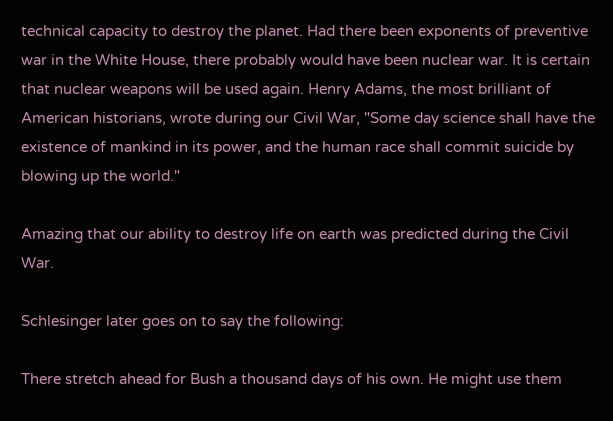technical capacity to destroy the planet. Had there been exponents of preventive war in the White House, there probably would have been nuclear war. It is certain that nuclear weapons will be used again. Henry Adams, the most brilliant of American historians, wrote during our Civil War, "Some day science shall have the existence of mankind in its power, and the human race shall commit suicide by blowing up the world."

Amazing that our ability to destroy life on earth was predicted during the Civil War.

Schlesinger later goes on to say the following:

There stretch ahead for Bush a thousand days of his own. He might use them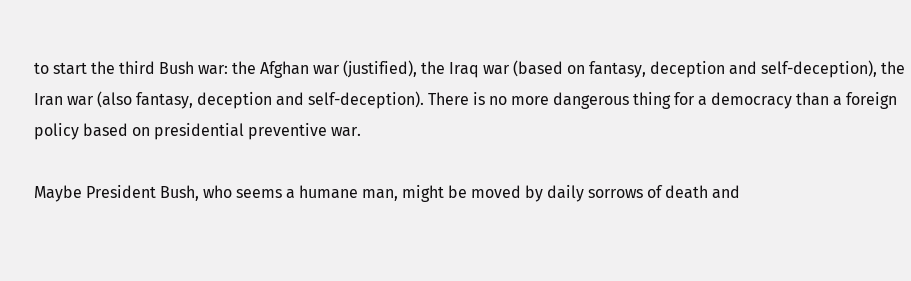to start the third Bush war: the Afghan war (justified), the Iraq war (based on fantasy, deception and self-deception), the Iran war (also fantasy, deception and self-deception). There is no more dangerous thing for a democracy than a foreign policy based on presidential preventive war.

Maybe President Bush, who seems a humane man, might be moved by daily sorrows of death and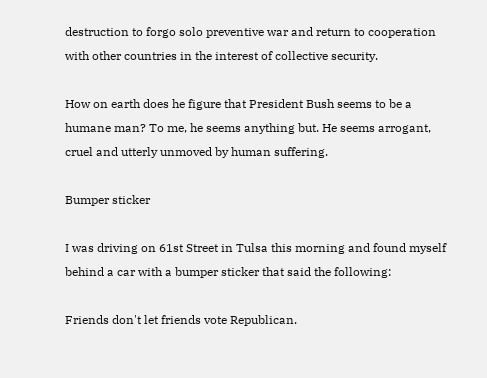destruction to forgo solo preventive war and return to cooperation with other countries in the interest of collective security.

How on earth does he figure that President Bush seems to be a humane man? To me, he seems anything but. He seems arrogant, cruel and utterly unmoved by human suffering.

Bumper sticker

I was driving on 61st Street in Tulsa this morning and found myself behind a car with a bumper sticker that said the following:

Friends don't let friends vote Republican.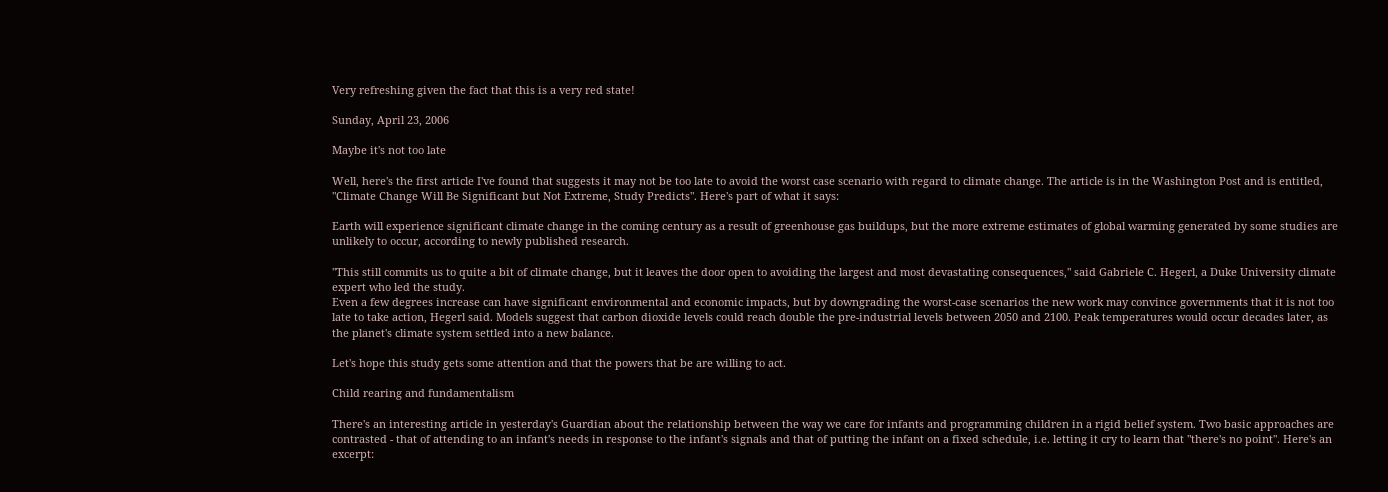Very refreshing given the fact that this is a very red state!

Sunday, April 23, 2006

Maybe it's not too late

Well, here's the first article I've found that suggests it may not be too late to avoid the worst case scenario with regard to climate change. The article is in the Washington Post and is entitled, "Climate Change Will Be Significant but Not Extreme, Study Predicts". Here's part of what it says:

Earth will experience significant climate change in the coming century as a result of greenhouse gas buildups, but the more extreme estimates of global warming generated by some studies are unlikely to occur, according to newly published research.

"This still commits us to quite a bit of climate change, but it leaves the door open to avoiding the largest and most devastating consequences," said Gabriele C. Hegerl, a Duke University climate expert who led the study.
Even a few degrees increase can have significant environmental and economic impacts, but by downgrading the worst-case scenarios the new work may convince governments that it is not too late to take action, Hegerl said. Models suggest that carbon dioxide levels could reach double the pre-industrial levels between 2050 and 2100. Peak temperatures would occur decades later, as the planet's climate system settled into a new balance.

Let's hope this study gets some attention and that the powers that be are willing to act.

Child rearing and fundamentalism

There's an interesting article in yesterday's Guardian about the relationship between the way we care for infants and programming children in a rigid belief system. Two basic approaches are contrasted - that of attending to an infant's needs in response to the infant's signals and that of putting the infant on a fixed schedule, i.e. letting it cry to learn that "there's no point". Here's an excerpt: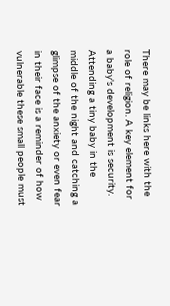There may be links here with the role of religion. A key element for a baby's development is security. Attending a tiny baby in the middle of the night and catching a glimpse of the anxiety or even fear in their face is a reminder of how vulnerable these small people must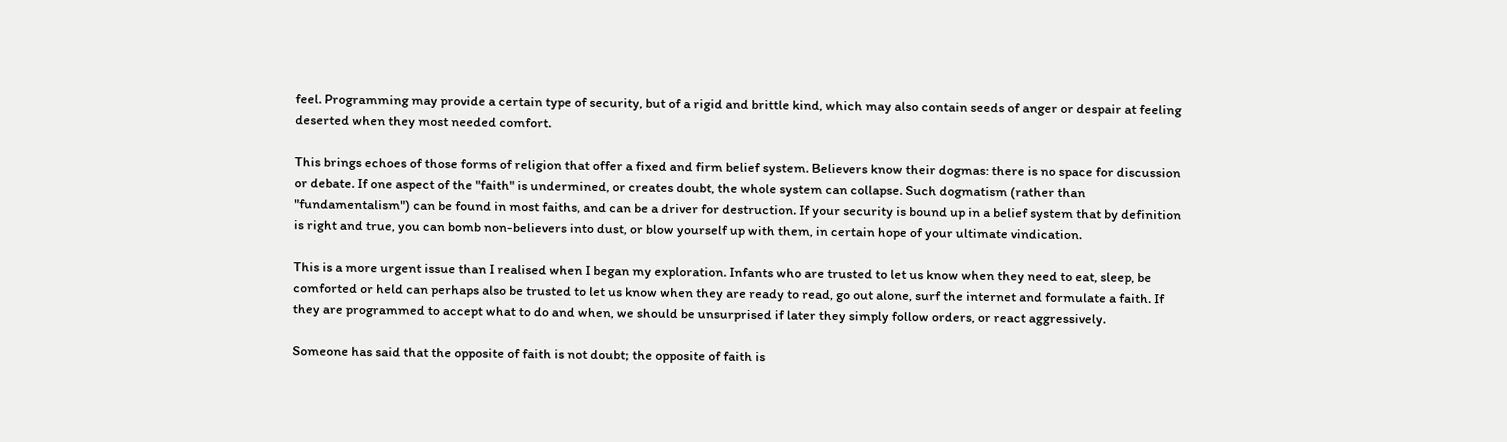feel. Programming may provide a certain type of security, but of a rigid and brittle kind, which may also contain seeds of anger or despair at feeling deserted when they most needed comfort.

This brings echoes of those forms of religion that offer a fixed and firm belief system. Believers know their dogmas: there is no space for discussion or debate. If one aspect of the "faith" is undermined, or creates doubt, the whole system can collapse. Such dogmatism (rather than "fundamentalism") can be found in most faiths, and can be a driver for destruction. If your security is bound up in a belief system that by definition is right and true, you can bomb non-believers into dust, or blow yourself up with them, in certain hope of your ultimate vindication.

This is a more urgent issue than I realised when I began my exploration. Infants who are trusted to let us know when they need to eat, sleep, be comforted or held can perhaps also be trusted to let us know when they are ready to read, go out alone, surf the internet and formulate a faith. If they are programmed to accept what to do and when, we should be unsurprised if later they simply follow orders, or react aggressively.

Someone has said that the opposite of faith is not doubt; the opposite of faith is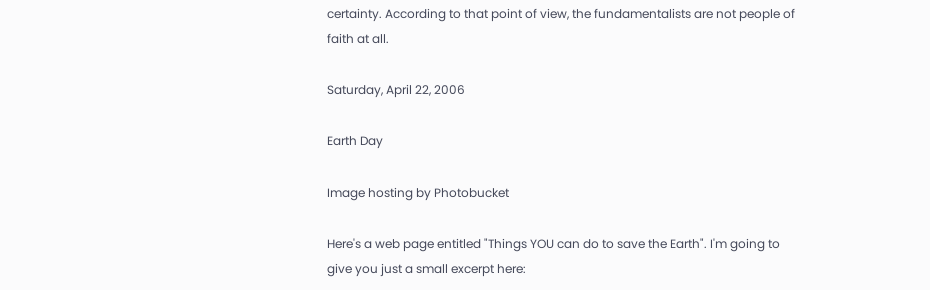certainty. According to that point of view, the fundamentalists are not people of faith at all.

Saturday, April 22, 2006

Earth Day

Image hosting by Photobucket

Here's a web page entitled "Things YOU can do to save the Earth". I'm going to give you just a small excerpt here: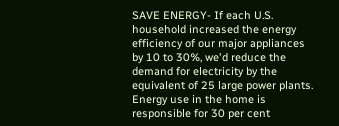SAVE ENERGY- If each U.S. household increased the energy efficiency of our major appliances by 10 to 30%, we'd reduce the demand for electricity by the equivalent of 25 large power plants. Energy use in the home is responsible for 30 per cent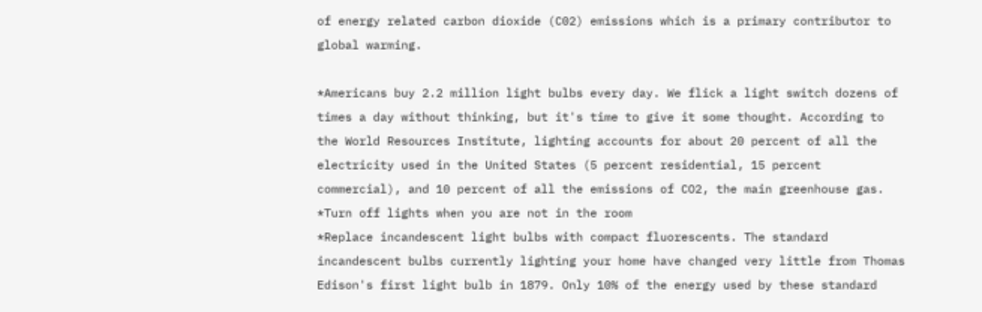of energy related carbon dioxide (C02) emissions which is a primary contributor to global warming.

*Americans buy 2.2 million light bulbs every day. We flick a light switch dozens of times a day without thinking, but it's time to give it some thought. According to the World Resources Institute, lighting accounts for about 20 percent of all the electricity used in the United States (5 percent residential, 15 percent commercial), and 10 percent of all the emissions of CO2, the main greenhouse gas.
*Turn off lights when you are not in the room
*Replace incandescent light bulbs with compact fluorescents. The standard incandescent bulbs currently lighting your home have changed very little from Thomas Edison's first light bulb in 1879. Only 10% of the energy used by these standard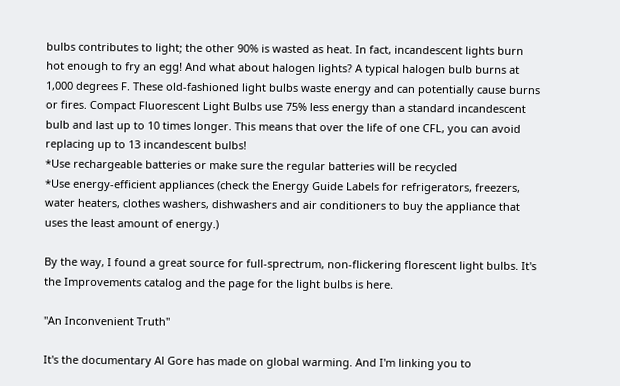bulbs contributes to light; the other 90% is wasted as heat. In fact, incandescent lights burn hot enough to fry an egg! And what about halogen lights? A typical halogen bulb burns at 1,000 degrees F. These old-fashioned light bulbs waste energy and can potentially cause burns or fires. Compact Fluorescent Light Bulbs use 75% less energy than a standard incandescent bulb and last up to 10 times longer. This means that over the life of one CFL, you can avoid replacing up to 13 incandescent bulbs!
*Use rechargeable batteries or make sure the regular batteries will be recycled
*Use energy-efficient appliances (check the Energy Guide Labels for refrigerators, freezers, water heaters, clothes washers, dishwashers and air conditioners to buy the appliance that uses the least amount of energy.)

By the way, I found a great source for full-sprectrum, non-flickering florescent light bulbs. It's the Improvements catalog and the page for the light bulbs is here.

"An Inconvenient Truth"

It's the documentary Al Gore has made on global warming. And I'm linking you to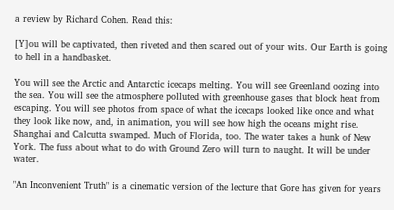a review by Richard Cohen. Read this:

[Y]ou will be captivated, then riveted and then scared out of your wits. Our Earth is going to hell in a handbasket.

You will see the Arctic and Antarctic icecaps melting. You will see Greenland oozing into the sea. You will see the atmosphere polluted with greenhouse gases that block heat from escaping. You will see photos from space of what the icecaps looked like once and what they look like now, and, in animation, you will see how high the oceans might rise. Shanghai and Calcutta swamped. Much of Florida, too. The water takes a hunk of New York. The fuss about what to do with Ground Zero will turn to naught. It will be under water.

"An Inconvenient Truth" is a cinematic version of the lecture that Gore has given for years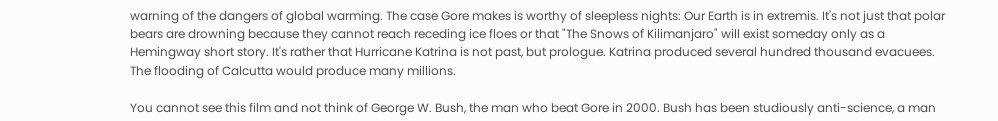warning of the dangers of global warming. The case Gore makes is worthy of sleepless nights: Our Earth is in extremis. It's not just that polar bears are drowning because they cannot reach receding ice floes or that "The Snows of Kilimanjaro" will exist someday only as a Hemingway short story. It's rather that Hurricane Katrina is not past, but prologue. Katrina produced several hundred thousand evacuees. The flooding of Calcutta would produce many millions.

You cannot see this film and not think of George W. Bush, the man who beat Gore in 2000. Bush has been studiously anti-science, a man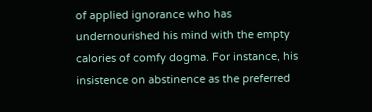of applied ignorance who has undernourished his mind with the empty calories of comfy dogma. For instance, his insistence on abstinence as the preferred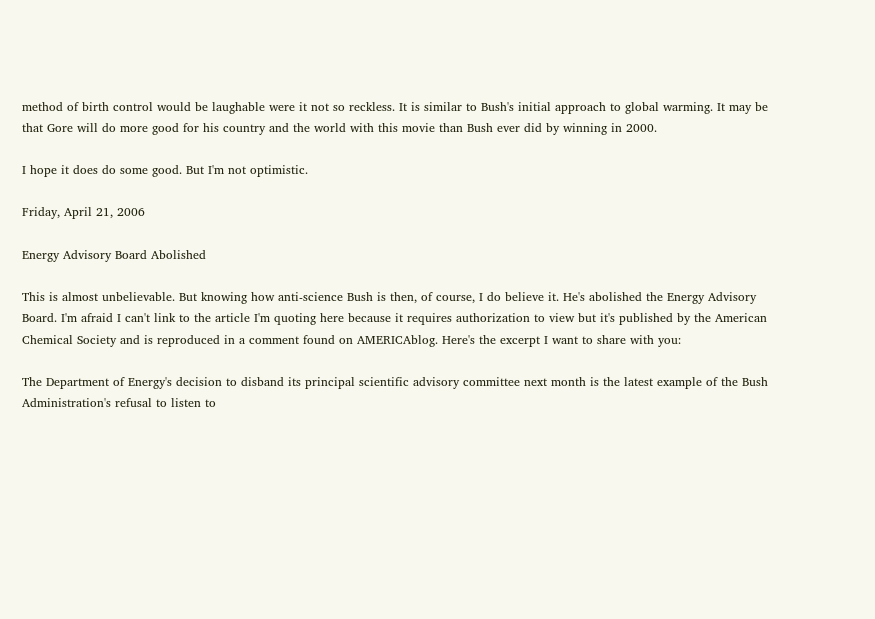method of birth control would be laughable were it not so reckless. It is similar to Bush's initial approach to global warming. It may be that Gore will do more good for his country and the world with this movie than Bush ever did by winning in 2000.

I hope it does do some good. But I'm not optimistic.

Friday, April 21, 2006

Energy Advisory Board Abolished

This is almost unbelievable. But knowing how anti-science Bush is then, of course, I do believe it. He's abolished the Energy Advisory Board. I'm afraid I can't link to the article I'm quoting here because it requires authorization to view but it's published by the American Chemical Society and is reproduced in a comment found on AMERICAblog. Here's the excerpt I want to share with you:

The Department of Energy's decision to disband its principal scientific advisory committee next month is the latest example of the Bush Administration's refusal to listen to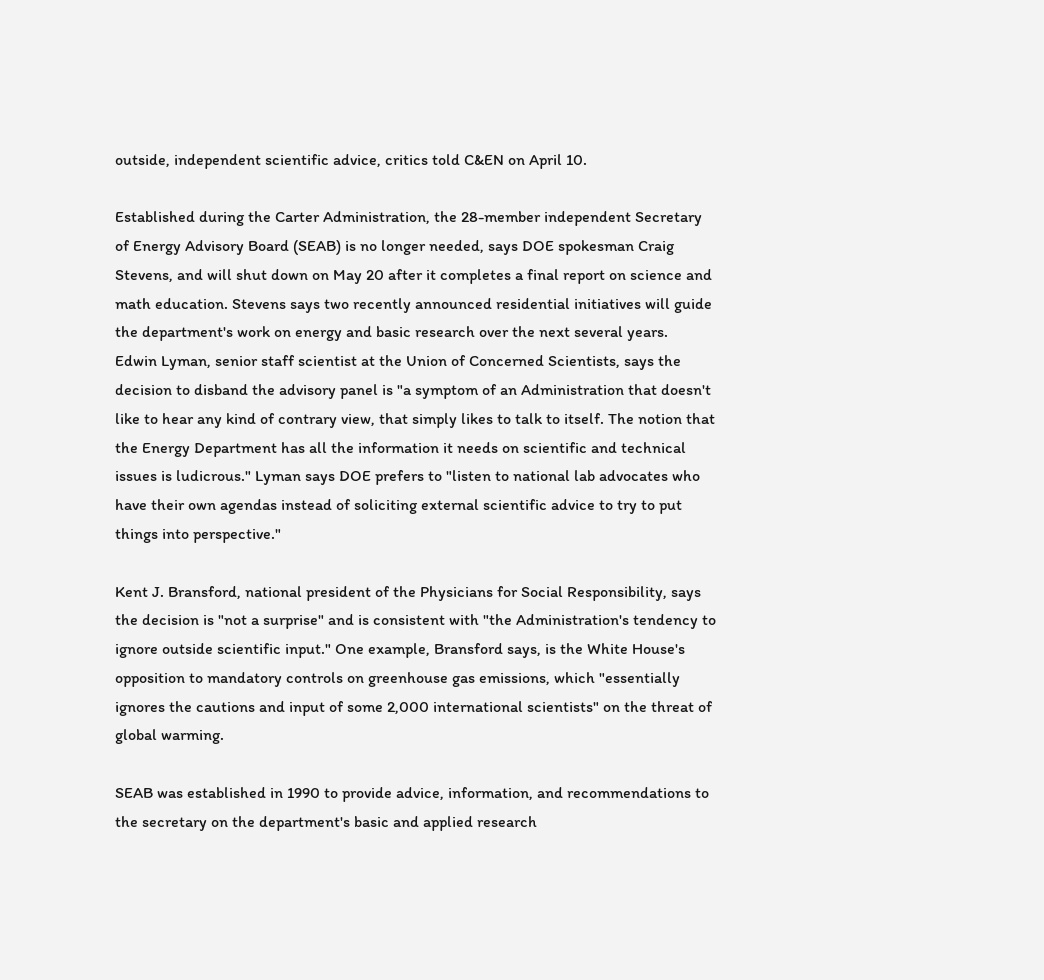outside, independent scientific advice, critics told C&EN on April 10.

Established during the Carter Administration, the 28-member independent Secretary of Energy Advisory Board (SEAB) is no longer needed, says DOE spokesman Craig Stevens, and will shut down on May 20 after it completes a final report on science and math education. Stevens says two recently announced residential initiatives will guide the department's work on energy and basic research over the next several years.
Edwin Lyman, senior staff scientist at the Union of Concerned Scientists, says the decision to disband the advisory panel is "a symptom of an Administration that doesn't like to hear any kind of contrary view, that simply likes to talk to itself. The notion that the Energy Department has all the information it needs on scientific and technical issues is ludicrous." Lyman says DOE prefers to "listen to national lab advocates who have their own agendas instead of soliciting external scientific advice to try to put things into perspective."

Kent J. Bransford, national president of the Physicians for Social Responsibility, says the decision is "not a surprise" and is consistent with "the Administration's tendency to ignore outside scientific input." One example, Bransford says, is the White House's opposition to mandatory controls on greenhouse gas emissions, which "essentially ignores the cautions and input of some 2,000 international scientists" on the threat of global warming.

SEAB was established in 1990 to provide advice, information, and recommendations to the secretary on the department's basic and applied research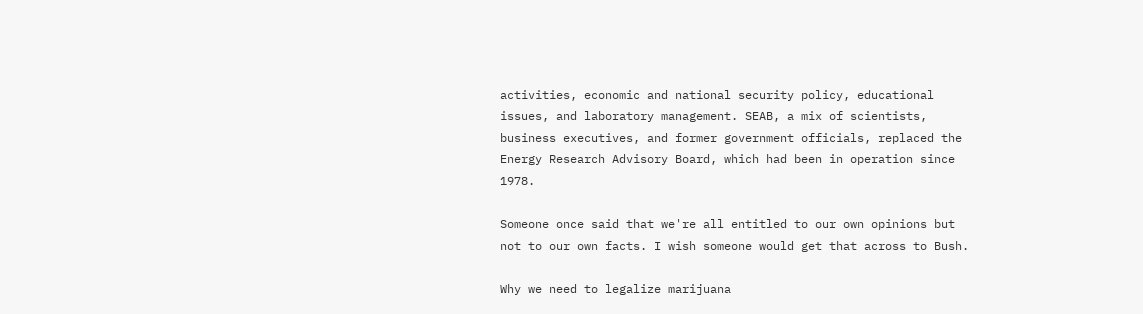activities, economic and national security policy, educational issues, and laboratory management. SEAB, a mix of scientists, business executives, and former government officials, replaced the Energy Research Advisory Board, which had been in operation since 1978.

Someone once said that we're all entitled to our own opinions but not to our own facts. I wish someone would get that across to Bush.

Why we need to legalize marijuana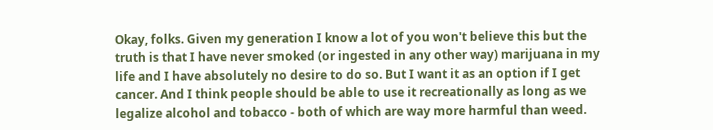Okay, folks. Given my generation I know a lot of you won't believe this but the truth is that I have never smoked (or ingested in any other way) marijuana in my life and I have absolutely no desire to do so. But I want it as an option if I get cancer. And I think people should be able to use it recreationally as long as we legalize alcohol and tobacco - both of which are way more harmful than weed.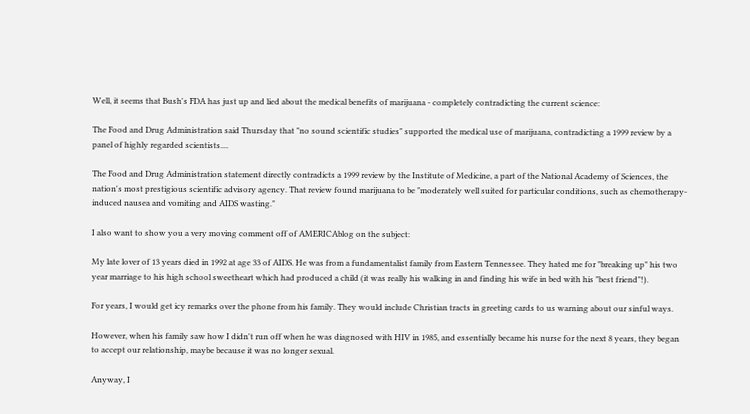Well, it seems that Bush's FDA has just up and lied about the medical benefits of marijuana - completely contradicting the current science:

The Food and Drug Administration said Thursday that "no sound scientific studies" supported the medical use of marijuana, contradicting a 1999 review by a panel of highly regarded scientists....

The Food and Drug Administration statement directly contradicts a 1999 review by the Institute of Medicine, a part of the National Academy of Sciences, the nation's most prestigious scientific advisory agency. That review found marijuana to be "moderately well suited for particular conditions, such as chemotherapy-induced nausea and vomiting and AIDS wasting."

I also want to show you a very moving comment off of AMERICAblog on the subject:

My late lover of 13 years died in 1992 at age 33 of AIDS. He was from a fundamentalist family from Eastern Tennessee. They hated me for "breaking up" his two year marriage to his high school sweetheart which had produced a child (it was really his walking in and finding his wife in bed with his "best friend"!).

For years, I would get icy remarks over the phone from his family. They would include Christian tracts in greeting cards to us warning about our sinful ways.

However, when his family saw how I didn't run off when he was diagnosed with HIV in 1985, and essentially became his nurse for the next 8 years, they began to accept our relationship, maybe because it was no longer sexual.

Anyway, I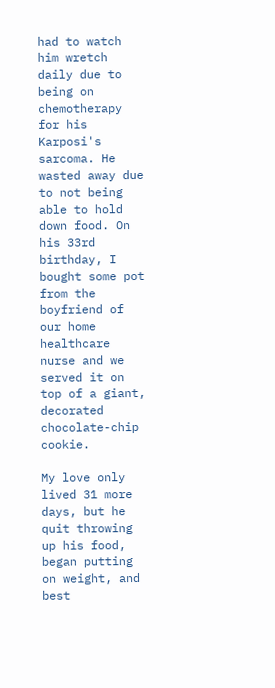had to watch him wretch daily due to being on chemotherapy for his Karposi's sarcoma. He wasted away due to not being able to hold down food. On his 33rd birthday, I bought some pot from the boyfriend of our home healthcare nurse and we served it on top of a giant, decorated chocolate-chip cookie.

My love only lived 31 more days, but he quit throwing up his food, began putting on weight, and best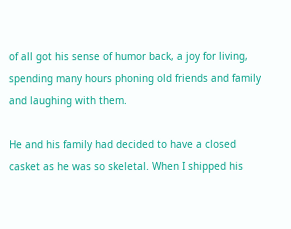of all got his sense of humor back, a joy for living, spending many hours phoning old friends and family and laughing with them.

He and his family had decided to have a closed casket as he was so skeletal. When I shipped his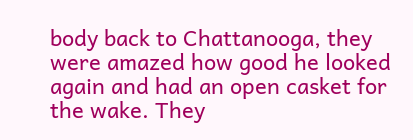body back to Chattanooga, they were amazed how good he looked again and had an open casket for the wake. They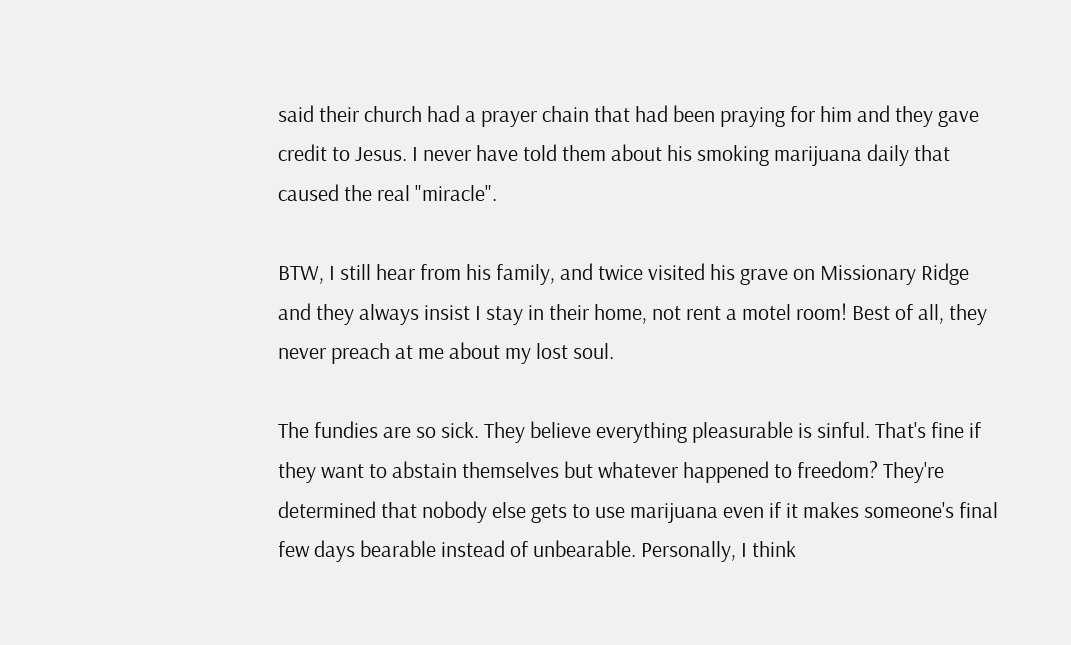said their church had a prayer chain that had been praying for him and they gave credit to Jesus. I never have told them about his smoking marijuana daily that caused the real "miracle".

BTW, I still hear from his family, and twice visited his grave on Missionary Ridge and they always insist I stay in their home, not rent a motel room! Best of all, they never preach at me about my lost soul.

The fundies are so sick. They believe everything pleasurable is sinful. That's fine if they want to abstain themselves but whatever happened to freedom? They're determined that nobody else gets to use marijuana even if it makes someone's final few days bearable instead of unbearable. Personally, I think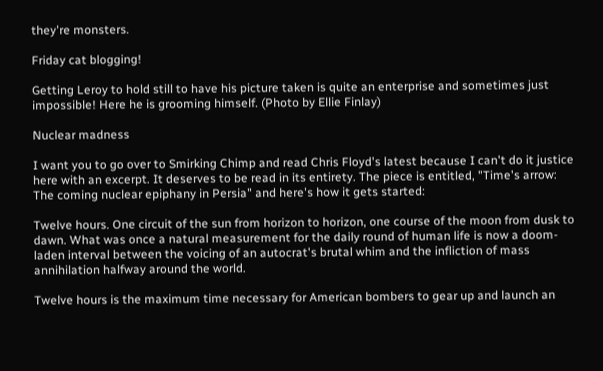they're monsters.

Friday cat blogging!

Getting Leroy to hold still to have his picture taken is quite an enterprise and sometimes just impossible! Here he is grooming himself. (Photo by Ellie Finlay)

Nuclear madness

I want you to go over to Smirking Chimp and read Chris Floyd's latest because I can't do it justice here with an excerpt. It deserves to be read in its entirety. The piece is entitled, "Time's arrow: The coming nuclear epiphany in Persia" and here's how it gets started:

Twelve hours. One circuit of the sun from horizon to horizon, one course of the moon from dusk to dawn. What was once a natural measurement for the daily round of human life is now a doom-laden interval between the voicing of an autocrat's brutal whim and the infliction of mass annihilation halfway around the world.

Twelve hours is the maximum time necessary for American bombers to gear up and launch an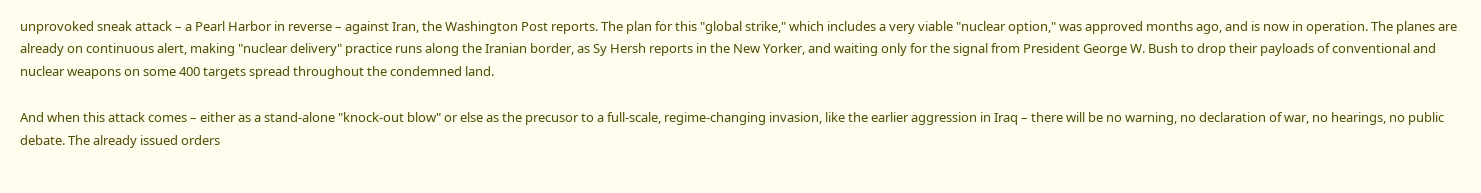unprovoked sneak attack – a Pearl Harbor in reverse – against Iran, the Washington Post reports. The plan for this "global strike," which includes a very viable "nuclear option," was approved months ago, and is now in operation. The planes are already on continuous alert, making "nuclear delivery" practice runs along the Iranian border, as Sy Hersh reports in the New Yorker, and waiting only for the signal from President George W. Bush to drop their payloads of conventional and nuclear weapons on some 400 targets spread throughout the condemned land.

And when this attack comes – either as a stand-alone "knock-out blow" or else as the precusor to a full-scale, regime-changing invasion, like the earlier aggression in Iraq – there will be no warning, no declaration of war, no hearings, no public debate. The already issued orders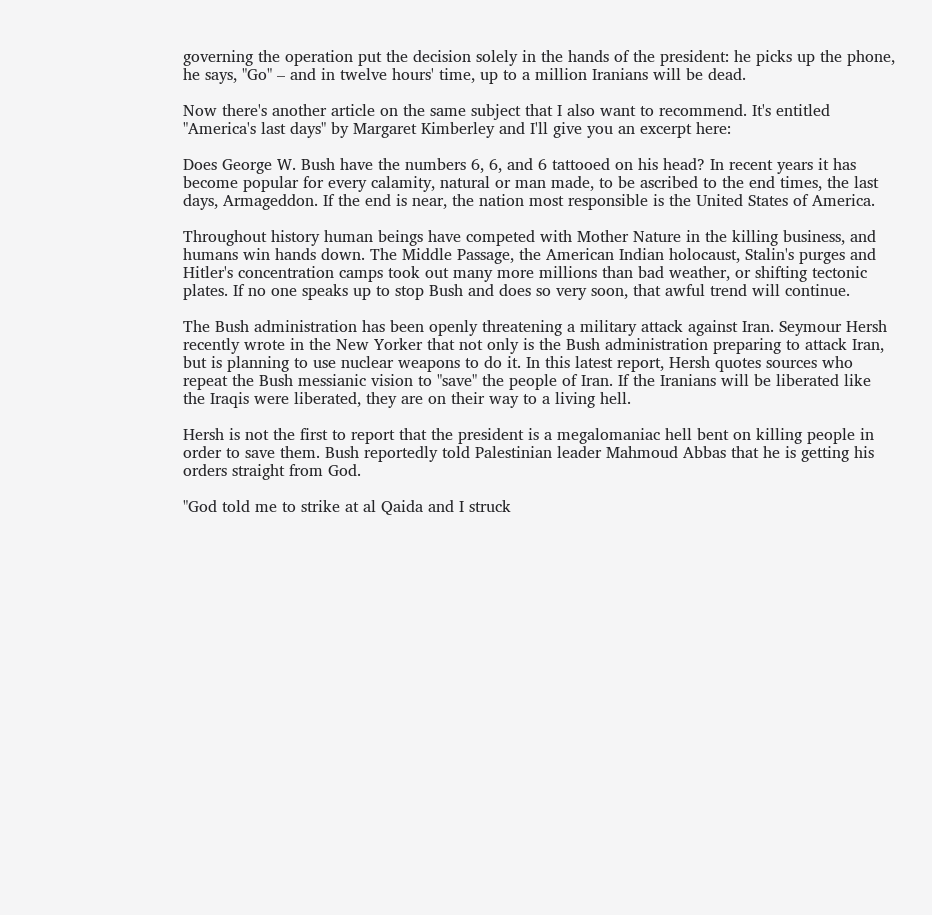governing the operation put the decision solely in the hands of the president: he picks up the phone, he says, "Go" – and in twelve hours' time, up to a million Iranians will be dead.

Now there's another article on the same subject that I also want to recommend. It's entitled "America's last days" by Margaret Kimberley and I'll give you an excerpt here:

Does George W. Bush have the numbers 6, 6, and 6 tattooed on his head? In recent years it has become popular for every calamity, natural or man made, to be ascribed to the end times, the last days, Armageddon. If the end is near, the nation most responsible is the United States of America.

Throughout history human beings have competed with Mother Nature in the killing business, and humans win hands down. The Middle Passage, the American Indian holocaust, Stalin's purges and Hitler's concentration camps took out many more millions than bad weather, or shifting tectonic plates. If no one speaks up to stop Bush and does so very soon, that awful trend will continue.

The Bush administration has been openly threatening a military attack against Iran. Seymour Hersh recently wrote in the New Yorker that not only is the Bush administration preparing to attack Iran, but is planning to use nuclear weapons to do it. In this latest report, Hersh quotes sources who repeat the Bush messianic vision to "save" the people of Iran. If the Iranians will be liberated like the Iraqis were liberated, they are on their way to a living hell.

Hersh is not the first to report that the president is a megalomaniac hell bent on killing people in order to save them. Bush reportedly told Palestinian leader Mahmoud Abbas that he is getting his orders straight from God.

"God told me to strike at al Qaida and I struck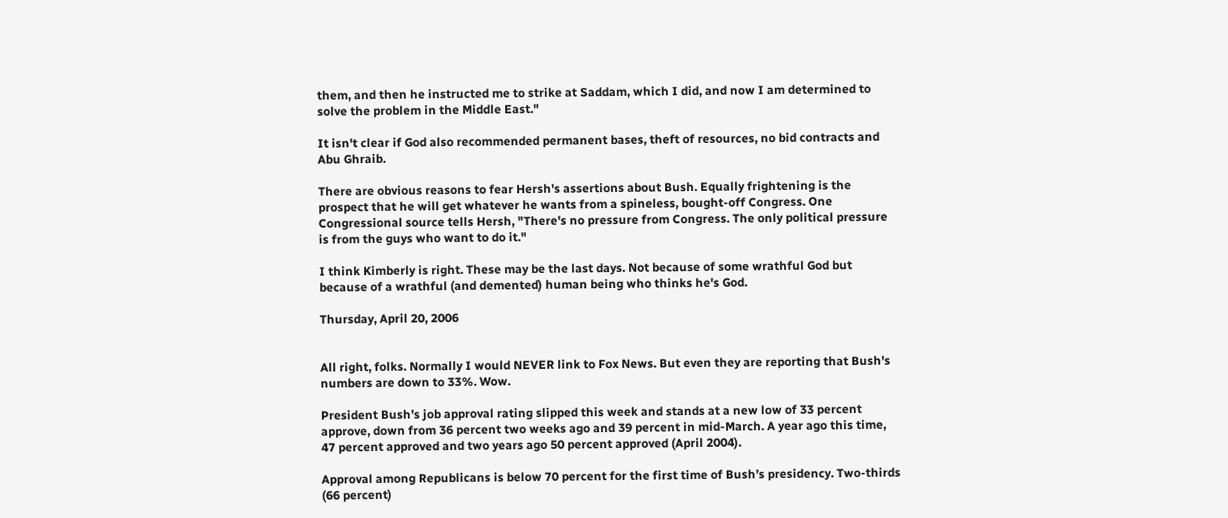them, and then he instructed me to strike at Saddam, which I did, and now I am determined to solve the problem in the Middle East."

It isn't clear if God also recommended permanent bases, theft of resources, no bid contracts and Abu Ghraib.

There are obvious reasons to fear Hersh's assertions about Bush. Equally frightening is the prospect that he will get whatever he wants from a spineless, bought-off Congress. One Congressional source tells Hersh, "There's no pressure from Congress. The only political pressure is from the guys who want to do it."

I think Kimberly is right. These may be the last days. Not because of some wrathful God but because of a wrathful (and demented) human being who thinks he's God.

Thursday, April 20, 2006


All right, folks. Normally I would NEVER link to Fox News. But even they are reporting that Bush's numbers are down to 33%. Wow.

President Bush’s job approval rating slipped this week and stands at a new low of 33 percent approve, down from 36 percent two weeks ago and 39 percent in mid-March. A year ago this time, 47 percent approved and two years ago 50 percent approved (April 2004).

Approval among Republicans is below 70 percent for the first time of Bush’s presidency. Two-thirds (66 percent)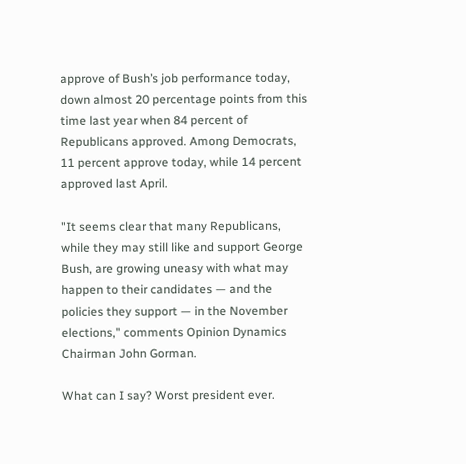approve of Bush’s job performance today, down almost 20 percentage points from this time last year when 84 percent of Republicans approved. Among Democrats, 11 percent approve today, while 14 percent approved last April.

"It seems clear that many Republicans, while they may still like and support George Bush, are growing uneasy with what may happen to their candidates — and the policies they support — in the November elections," comments Opinion Dynamics Chairman John Gorman.

What can I say? Worst president ever.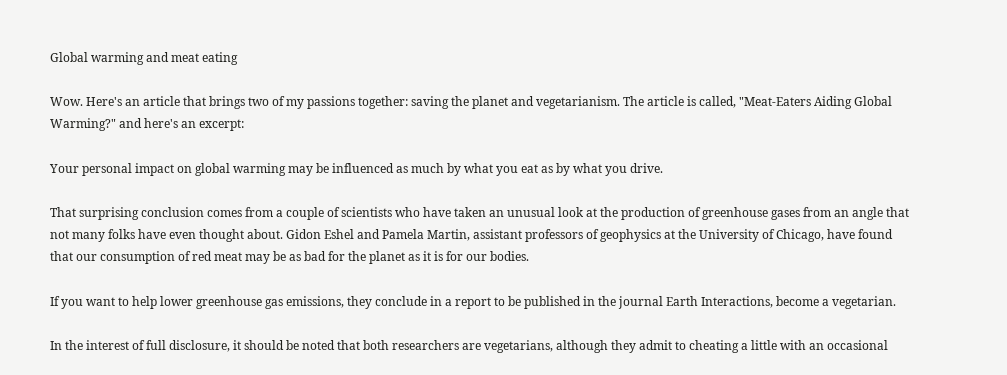Global warming and meat eating

Wow. Here's an article that brings two of my passions together: saving the planet and vegetarianism. The article is called, "Meat-Eaters Aiding Global Warming?" and here's an excerpt:

Your personal impact on global warming may be influenced as much by what you eat as by what you drive.

That surprising conclusion comes from a couple of scientists who have taken an unusual look at the production of greenhouse gases from an angle that not many folks have even thought about. Gidon Eshel and Pamela Martin, assistant professors of geophysics at the University of Chicago, have found that our consumption of red meat may be as bad for the planet as it is for our bodies.

If you want to help lower greenhouse gas emissions, they conclude in a report to be published in the journal Earth Interactions, become a vegetarian.

In the interest of full disclosure, it should be noted that both researchers are vegetarians, although they admit to cheating a little with an occasional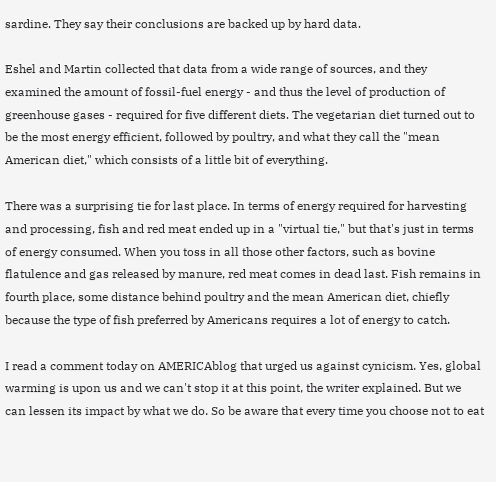sardine. They say their conclusions are backed up by hard data.

Eshel and Martin collected that data from a wide range of sources, and they examined the amount of fossil-fuel energy - and thus the level of production of greenhouse gases - required for five different diets. The vegetarian diet turned out to be the most energy efficient, followed by poultry, and what they call the "mean American diet," which consists of a little bit of everything.

There was a surprising tie for last place. In terms of energy required for harvesting and processing, fish and red meat ended up in a "virtual tie," but that's just in terms of energy consumed. When you toss in all those other factors, such as bovine flatulence and gas released by manure, red meat comes in dead last. Fish remains in fourth place, some distance behind poultry and the mean American diet, chiefly because the type of fish preferred by Americans requires a lot of energy to catch.

I read a comment today on AMERICAblog that urged us against cynicism. Yes, global warming is upon us and we can't stop it at this point, the writer explained. But we can lessen its impact by what we do. So be aware that every time you choose not to eat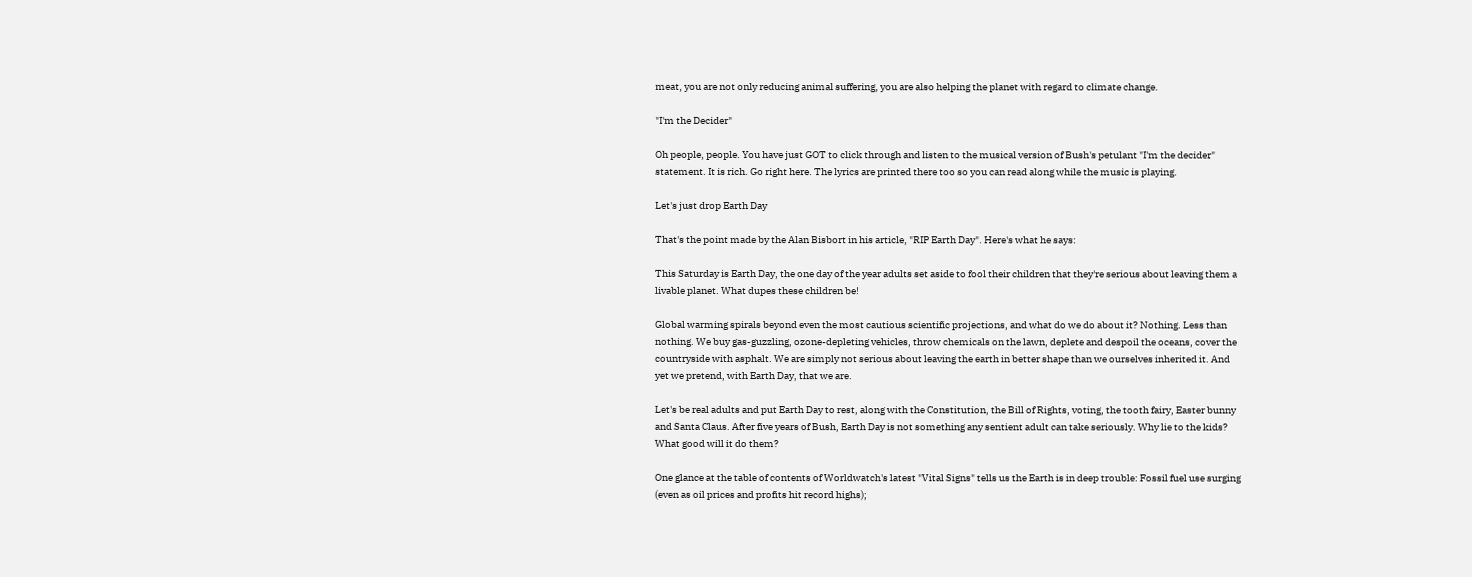meat, you are not only reducing animal suffering, you are also helping the planet with regard to climate change.

"I'm the Decider"

Oh people, people. You have just GOT to click through and listen to the musical version of Bush's petulant "I'm the decider" statement. It is rich. Go right here. The lyrics are printed there too so you can read along while the music is playing.

Let's just drop Earth Day

That's the point made by the Alan Bisbort in his article, "RIP Earth Day". Here's what he says:

This Saturday is Earth Day, the one day of the year adults set aside to fool their children that they're serious about leaving them a livable planet. What dupes these children be!

Global warming spirals beyond even the most cautious scientific projections, and what do we do about it? Nothing. Less than nothing. We buy gas-guzzling, ozone-depleting vehicles, throw chemicals on the lawn, deplete and despoil the oceans, cover the countryside with asphalt. We are simply not serious about leaving the earth in better shape than we ourselves inherited it. And yet we pretend, with Earth Day, that we are.

Let's be real adults and put Earth Day to rest, along with the Constitution, the Bill of Rights, voting, the tooth fairy, Easter bunny and Santa Claus. After five years of Bush, Earth Day is not something any sentient adult can take seriously. Why lie to the kids? What good will it do them?

One glance at the table of contents of Worldwatch's latest "Vital Signs" tells us the Earth is in deep trouble: Fossil fuel use surging (even as oil prices and profits hit record highs);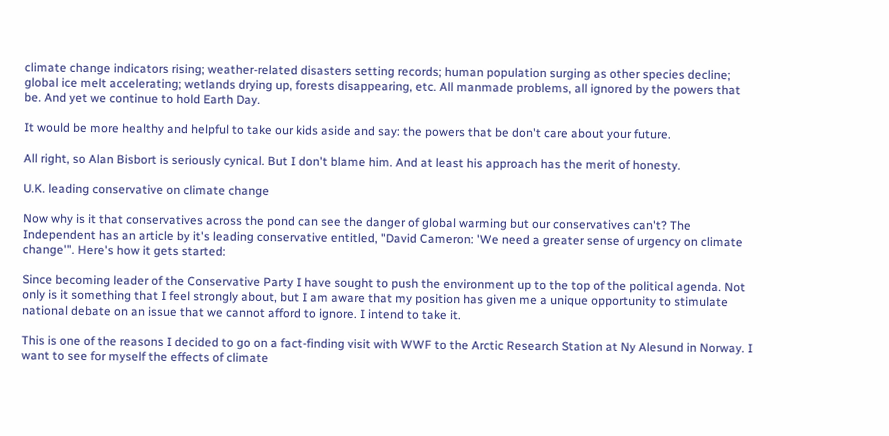climate change indicators rising; weather-related disasters setting records; human population surging as other species decline; global ice melt accelerating; wetlands drying up, forests disappearing, etc. All manmade problems, all ignored by the powers that be. And yet we continue to hold Earth Day.

It would be more healthy and helpful to take our kids aside and say: the powers that be don't care about your future.

All right, so Alan Bisbort is seriously cynical. But I don't blame him. And at least his approach has the merit of honesty.

U.K. leading conservative on climate change

Now why is it that conservatives across the pond can see the danger of global warming but our conservatives can't? The Independent has an article by it's leading conservative entitled, "David Cameron: 'We need a greater sense of urgency on climate change'". Here's how it gets started:

Since becoming leader of the Conservative Party I have sought to push the environment up to the top of the political agenda. Not only is it something that I feel strongly about, but I am aware that my position has given me a unique opportunity to stimulate national debate on an issue that we cannot afford to ignore. I intend to take it.

This is one of the reasons I decided to go on a fact-finding visit with WWF to the Arctic Research Station at Ny Alesund in Norway. I want to see for myself the effects of climate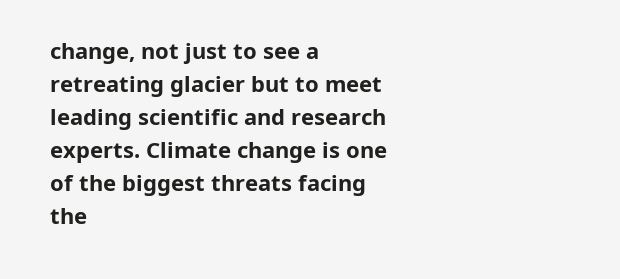change, not just to see a retreating glacier but to meet leading scientific and research experts. Climate change is one of the biggest threats facing the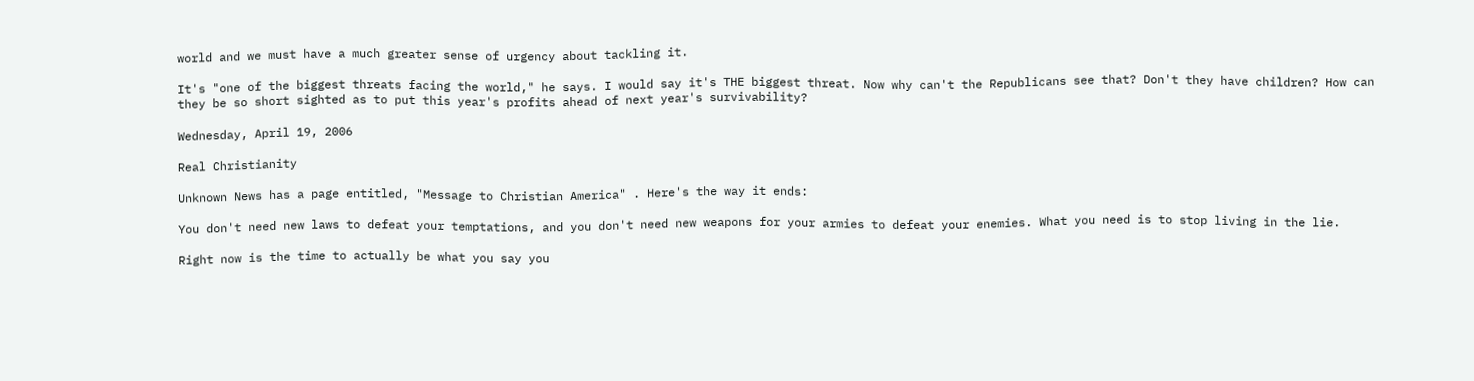world and we must have a much greater sense of urgency about tackling it.

It's "one of the biggest threats facing the world," he says. I would say it's THE biggest threat. Now why can't the Republicans see that? Don't they have children? How can they be so short sighted as to put this year's profits ahead of next year's survivability?

Wednesday, April 19, 2006

Real Christianity

Unknown News has a page entitled, "Message to Christian America" . Here's the way it ends:

You don't need new laws to defeat your temptations, and you don't need new weapons for your armies to defeat your enemies. What you need is to stop living in the lie.

Right now is the time to actually be what you say you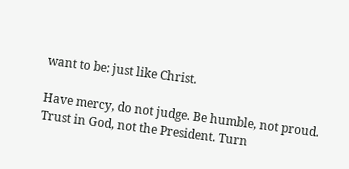want to be: just like Christ.

Have mercy, do not judge. Be humble, not proud. Trust in God, not the President. Turn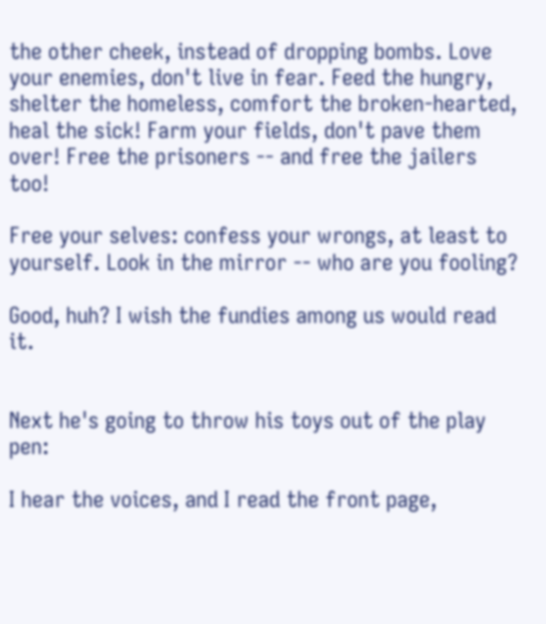the other cheek, instead of dropping bombs. Love your enemies, don't live in fear. Feed the hungry, shelter the homeless, comfort the broken-hearted, heal the sick! Farm your fields, don't pave them over! Free the prisoners -- and free the jailers too!

Free your selves: confess your wrongs, at least to yourself. Look in the mirror -- who are you fooling?

Good, huh? I wish the fundies among us would read it.


Next he's going to throw his toys out of the play pen:

I hear the voices, and I read the front page,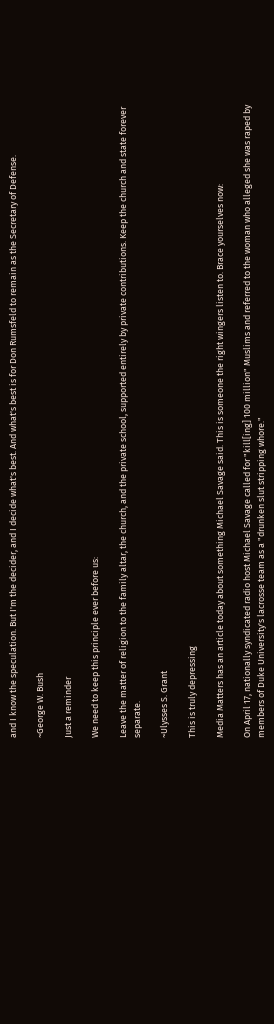and I know the speculation. But I'm the decider, and I decide what's best. And what's best is for Don Rumsfeld to remain as the Secretary of Defense.

~George W. Bush

Just a reminder

We need to keep this principle ever before us:

Leave the matter of religion to the family altar, the church, and the private school, supported entirely by private contributions. Keep the church and state forever separate.

~Ulysses S. Grant

This is truly depressing

Media Matters has an article today about something Michael Savage said. This is someone the right wingers listen to. Brace yourselves now:

On April 17, nationally syndicated radio host Michael Savage called for "kill[ing] 100 million" Muslims and referred to the woman who alleged she was raped by members of Duke University's lacrosse team as a "drunken slut stripping whore."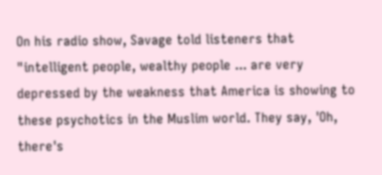On his radio show, Savage told listeners that "intelligent people, wealthy people ... are very depressed by the weakness that America is showing to these psychotics in the Muslim world. They say, 'Oh, there's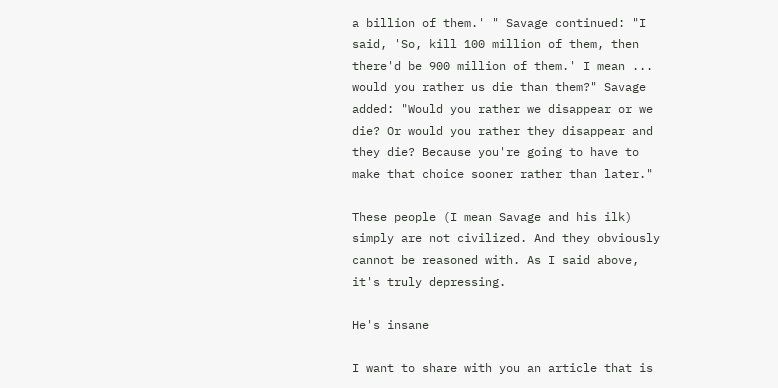a billion of them.' " Savage continued: "I said, 'So, kill 100 million of them, then there'd be 900 million of them.' I mean ... would you rather us die than them?" Savage added: "Would you rather we disappear or we die? Or would you rather they disappear and they die? Because you're going to have to make that choice sooner rather than later."

These people (I mean Savage and his ilk) simply are not civilized. And they obviously cannot be reasoned with. As I said above, it's truly depressing.

He's insane

I want to share with you an article that is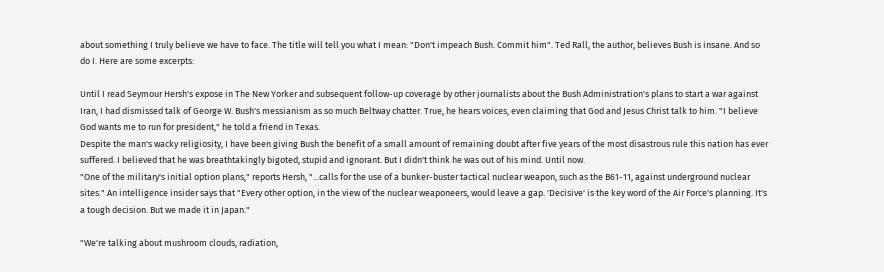about something I truly believe we have to face. The title will tell you what I mean: "Don't impeach Bush. Commit him". Ted Rall, the author, believes Bush is insane. And so do I. Here are some excerpts:

Until I read Seymour Hersh's expose in The New Yorker and subsequent follow-up coverage by other journalists about the Bush Administration's plans to start a war against Iran, I had dismissed talk of George W. Bush's messianism as so much Beltway chatter. True, he hears voices, even claiming that God and Jesus Christ talk to him. "I believe God wants me to run for president," he told a friend in Texas.
Despite the man's wacky religiosity, I have been giving Bush the benefit of a small amount of remaining doubt after five years of the most disastrous rule this nation has ever suffered. I believed that he was breathtakingly bigoted, stupid and ignorant. But I didn't think he was out of his mind. Until now.
"One of the military's initial option plans," reports Hersh, "...calls for the use of a bunker-buster tactical nuclear weapon, such as the B61-11, against underground nuclear sites." An intelligence insider says that "Every other option, in the view of the nuclear weaponeers, would leave a gap. 'Decisive' is the key word of the Air Force's planning. It's a tough decision. But we made it in Japan."

"We're talking about mushroom clouds, radiation,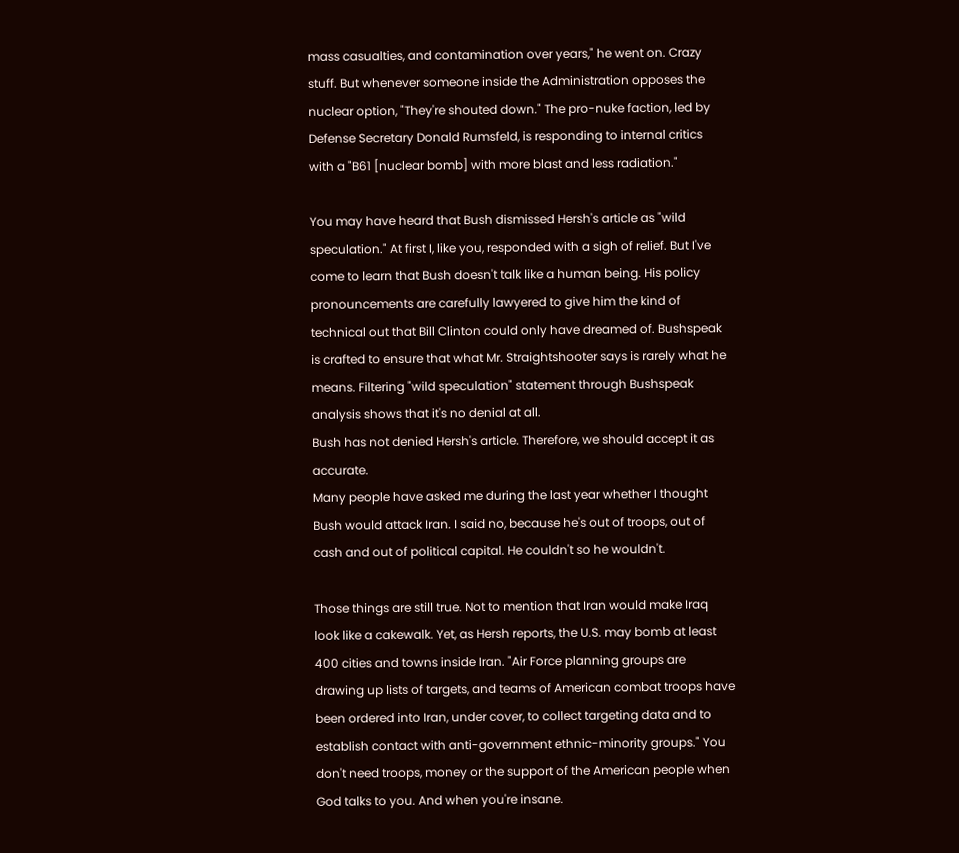mass casualties, and contamination over years," he went on. Crazy stuff. But whenever someone inside the Administration opposes the nuclear option, "They're shouted down." The pro-nuke faction, led by Defense Secretary Donald Rumsfeld, is responding to internal critics with a "B61 [nuclear bomb] with more blast and less radiation."

You may have heard that Bush dismissed Hersh's article as "wild speculation." At first I, like you, responded with a sigh of relief. But I've come to learn that Bush doesn't talk like a human being. His policy pronouncements are carefully lawyered to give him the kind of technical out that Bill Clinton could only have dreamed of. Bushspeak is crafted to ensure that what Mr. Straightshooter says is rarely what he means. Filtering "wild speculation" statement through Bushspeak analysis shows that it's no denial at all.
Bush has not denied Hersh's article. Therefore, we should accept it as accurate.
Many people have asked me during the last year whether I thought Bush would attack Iran. I said no, because he's out of troops, out of cash and out of political capital. He couldn't so he wouldn't.

Those things are still true. Not to mention that Iran would make Iraq look like a cakewalk. Yet, as Hersh reports, the U.S. may bomb at least 400 cities and towns inside Iran. "Air Force planning groups are drawing up lists of targets, and teams of American combat troops have been ordered into Iran, under cover, to collect targeting data and to establish contact with anti-government ethnic-minority groups." You don't need troops, money or the support of the American people when God talks to you. And when you're insane.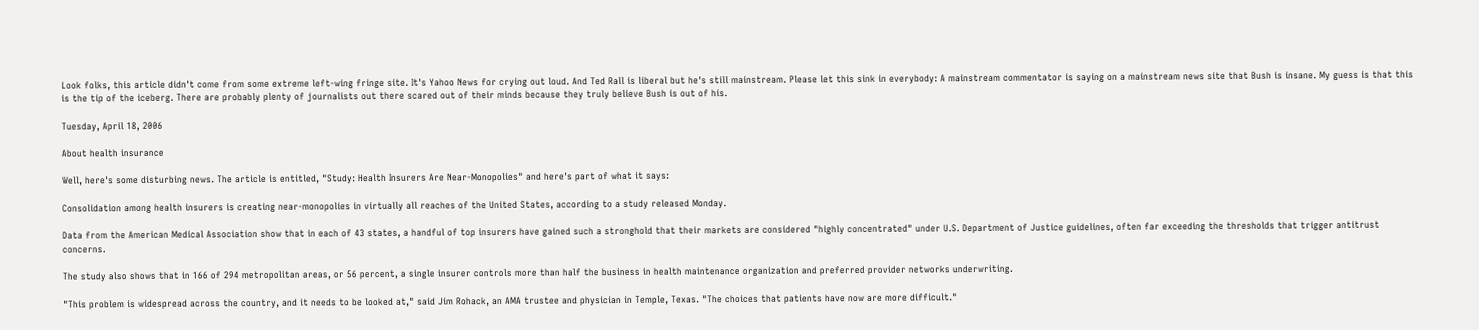Look folks, this article didn't come from some extreme left-wing fringe site. It's Yahoo News for crying out loud. And Ted Rall is liberal but he's still mainstream. Please let this sink in everybody: A mainstream commentator is saying on a mainstream news site that Bush is insane. My guess is that this is the tip of the iceberg. There are probably plenty of journalists out there scared out of their minds because they truly believe Bush is out of his.

Tuesday, April 18, 2006

About health insurance

Well, here's some disturbing news. The article is entitled, "Study: Health Insurers Are Near-Monopolies" and here's part of what it says:

Consolidation among health insurers is creating near-monopolies in virtually all reaches of the United States, according to a study released Monday.

Data from the American Medical Association show that in each of 43 states, a handful of top insurers have gained such a stronghold that their markets are considered "highly concentrated" under U.S. Department of Justice guidelines, often far exceeding the thresholds that trigger antitrust concerns.

The study also shows that in 166 of 294 metropolitan areas, or 56 percent, a single insurer controls more than half the business in health maintenance organization and preferred provider networks underwriting.

"This problem is widespread across the country, and it needs to be looked at," said Jim Rohack, an AMA trustee and physician in Temple, Texas. "The choices that patients have now are more difficult."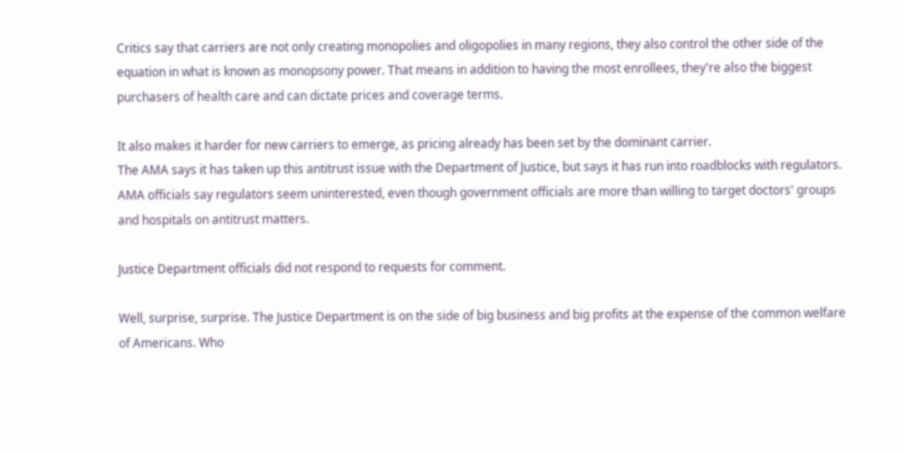Critics say that carriers are not only creating monopolies and oligopolies in many regions, they also control the other side of the equation in what is known as monopsony power. That means in addition to having the most enrollees, they're also the biggest purchasers of health care and can dictate prices and coverage terms.

It also makes it harder for new carriers to emerge, as pricing already has been set by the dominant carrier.
The AMA says it has taken up this antitrust issue with the Department of Justice, but says it has run into roadblocks with regulators. AMA officials say regulators seem uninterested, even though government officials are more than willing to target doctors' groups and hospitals on antitrust matters.

Justice Department officials did not respond to requests for comment.

Well, surprise, surprise. The Justice Department is on the side of big business and big profits at the expense of the common welfare of Americans. Who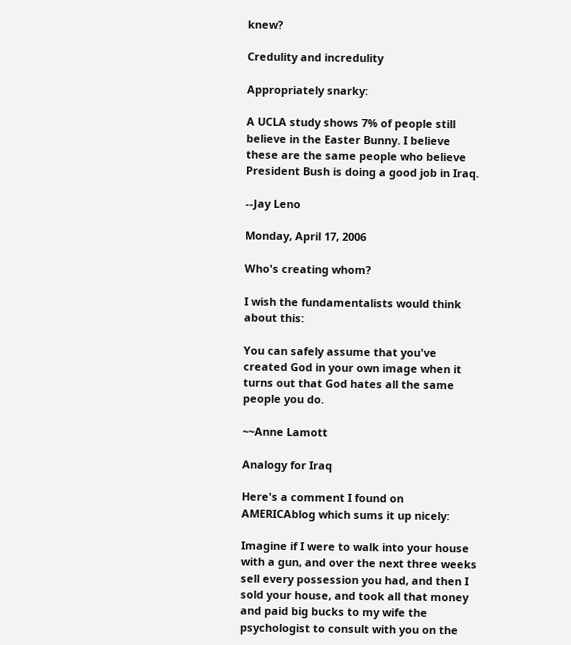knew?

Credulity and incredulity

Appropriately snarky:

A UCLA study shows 7% of people still believe in the Easter Bunny. I believe these are the same people who believe President Bush is doing a good job in Iraq.

--Jay Leno

Monday, April 17, 2006

Who's creating whom?

I wish the fundamentalists would think about this:

You can safely assume that you've created God in your own image when it turns out that God hates all the same people you do.

~~Anne Lamott

Analogy for Iraq

Here's a comment I found on AMERICAblog which sums it up nicely:

Imagine if I were to walk into your house with a gun, and over the next three weeks sell every possession you had, and then I sold your house, and took all that money and paid big bucks to my wife the psychologist to consult with you on the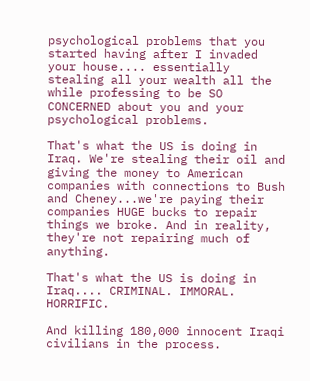psychological problems that you started having after I invaded your house.... essentially stealing all your wealth all the while professing to be SO CONCERNED about you and your psychological problems.

That's what the US is doing in Iraq. We're stealing their oil and giving the money to American companies with connections to Bush and Cheney...we're paying their companies HUGE bucks to repair things we broke. And in reality, they're not repairing much of anything.

That's what the US is doing in Iraq.... CRIMINAL. IMMORAL. HORRIFIC.

And killing 180,000 innocent Iraqi civilians in the process.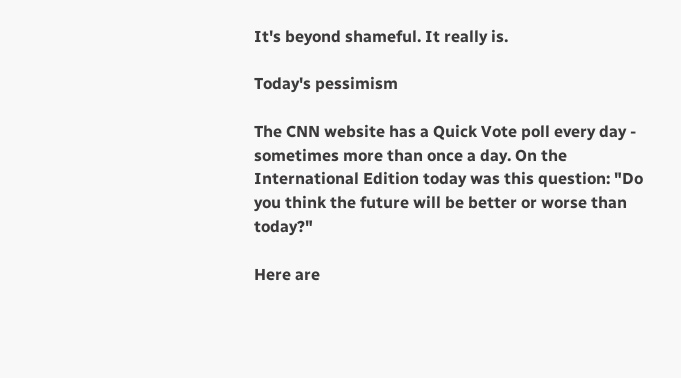It's beyond shameful. It really is.

Today's pessimism

The CNN website has a Quick Vote poll every day - sometimes more than once a day. On the International Edition today was this question: "Do you think the future will be better or worse than today?"

Here are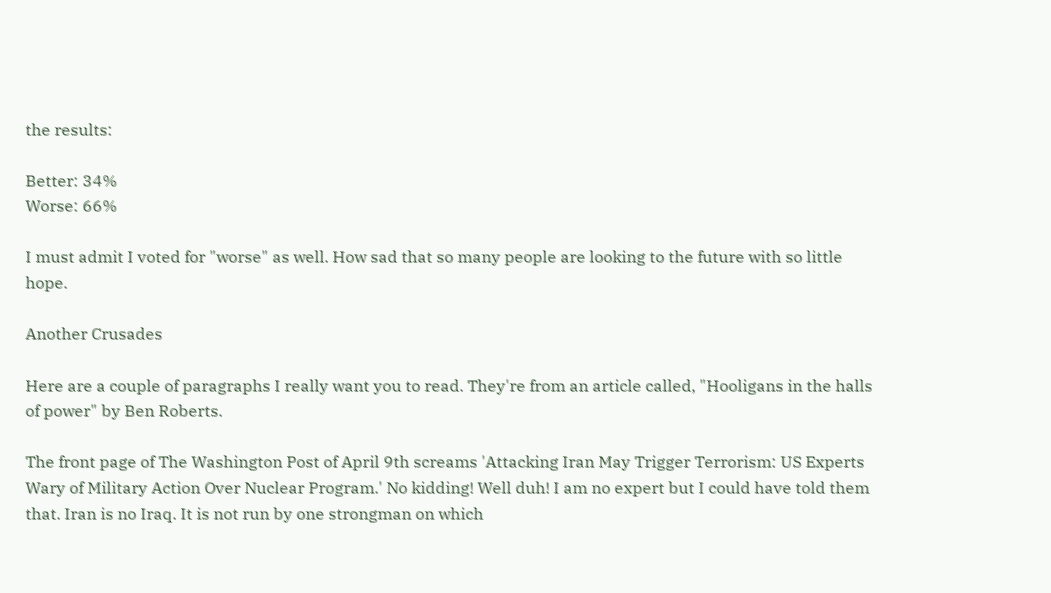the results:

Better: 34%
Worse: 66%

I must admit I voted for "worse" as well. How sad that so many people are looking to the future with so little hope.

Another Crusades

Here are a couple of paragraphs I really want you to read. They're from an article called, "Hooligans in the halls of power" by Ben Roberts.

The front page of The Washington Post of April 9th screams 'Attacking Iran May Trigger Terrorism: US Experts Wary of Military Action Over Nuclear Program.' No kidding! Well duh! I am no expert but I could have told them that. Iran is no Iraq. It is not run by one strongman on which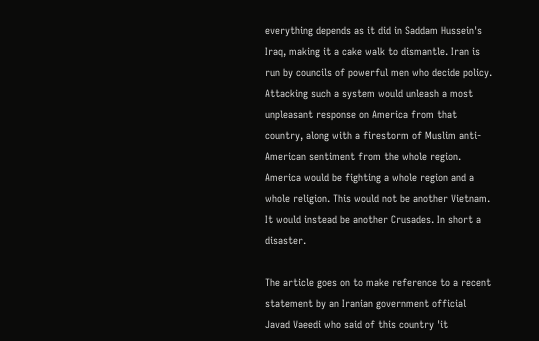everything depends as it did in Saddam Hussein's Iraq, making it a cake walk to dismantle. Iran is run by councils of powerful men who decide policy. Attacking such a system would unleash a most unpleasant response on America from that country, along with a firestorm of Muslim anti-American sentiment from the whole region. America would be fighting a whole region and a whole religion. This would not be another Vietnam. It would instead be another Crusades. In short a disaster.

The article goes on to make reference to a recent statement by an Iranian government official Javad Vaeedi who said of this country 'it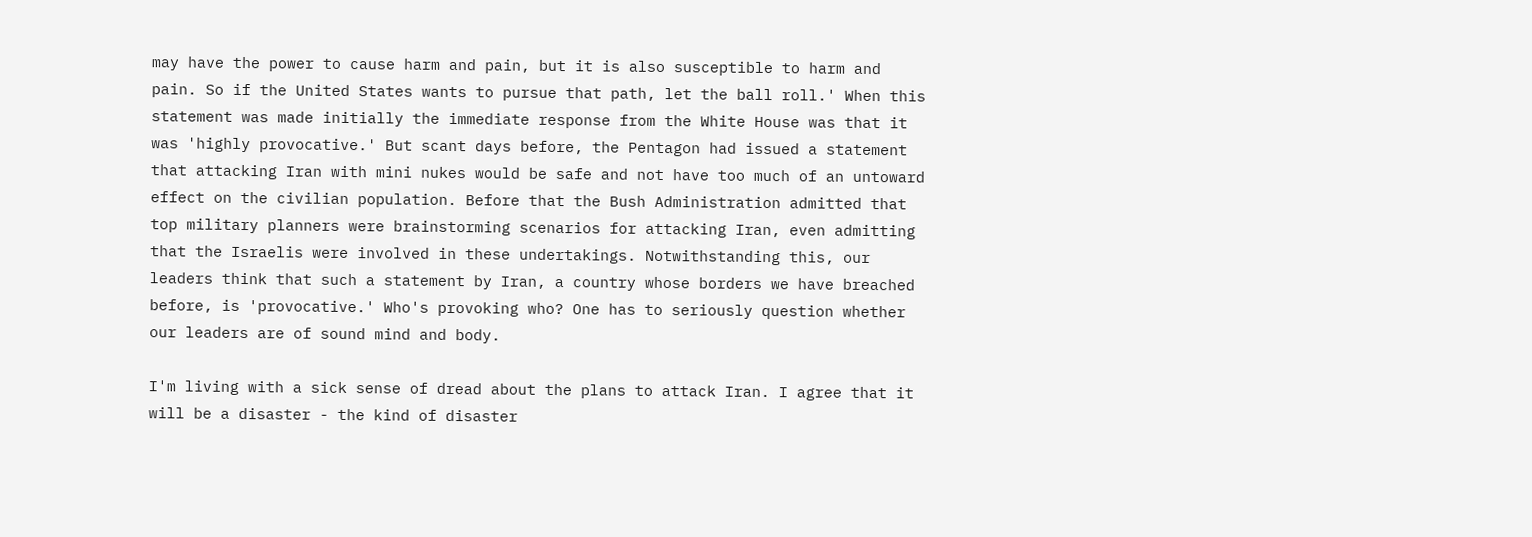may have the power to cause harm and pain, but it is also susceptible to harm and pain. So if the United States wants to pursue that path, let the ball roll.' When this statement was made initially the immediate response from the White House was that it was 'highly provocative.' But scant days before, the Pentagon had issued a statement that attacking Iran with mini nukes would be safe and not have too much of an untoward effect on the civilian population. Before that the Bush Administration admitted that top military planners were brainstorming scenarios for attacking Iran, even admitting that the Israelis were involved in these undertakings. Notwithstanding this, our leaders think that such a statement by Iran, a country whose borders we have breached before, is 'provocative.' Who's provoking who? One has to seriously question whether our leaders are of sound mind and body.

I'm living with a sick sense of dread about the plans to attack Iran. I agree that it will be a disaster - the kind of disaster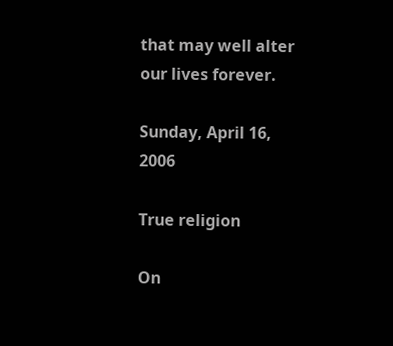that may well alter our lives forever.

Sunday, April 16, 2006

True religion

On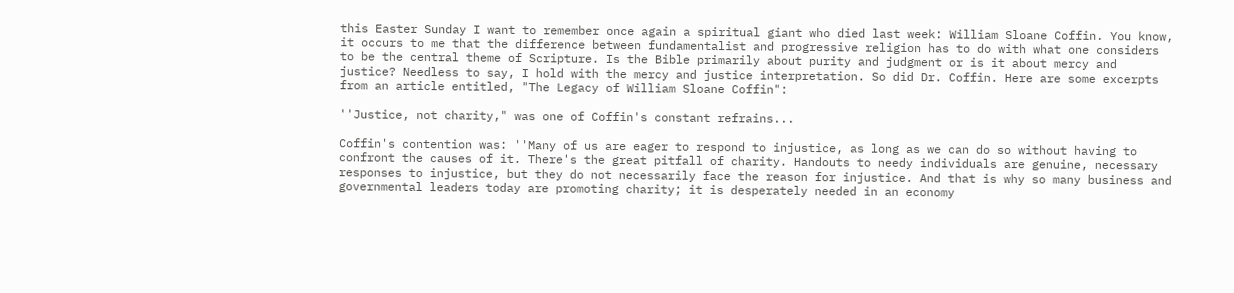this Easter Sunday I want to remember once again a spiritual giant who died last week: William Sloane Coffin. You know, it occurs to me that the difference between fundamentalist and progressive religion has to do with what one considers to be the central theme of Scripture. Is the Bible primarily about purity and judgment or is it about mercy and justice? Needless to say, I hold with the mercy and justice interpretation. So did Dr. Coffin. Here are some excerpts from an article entitled, "The Legacy of William Sloane Coffin":

''Justice, not charity," was one of Coffin's constant refrains...

Coffin's contention was: ''Many of us are eager to respond to injustice, as long as we can do so without having to confront the causes of it. There's the great pitfall of charity. Handouts to needy individuals are genuine, necessary responses to injustice, but they do not necessarily face the reason for injustice. And that is why so many business and governmental leaders today are promoting charity; it is desperately needed in an economy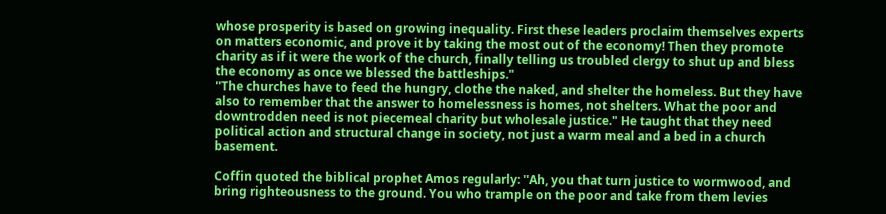whose prosperity is based on growing inequality. First these leaders proclaim themselves experts on matters economic, and prove it by taking the most out of the economy! Then they promote charity as if it were the work of the church, finally telling us troubled clergy to shut up and bless the economy as once we blessed the battleships."
''The churches have to feed the hungry, clothe the naked, and shelter the homeless. But they have also to remember that the answer to homelessness is homes, not shelters. What the poor and downtrodden need is not piecemeal charity but wholesale justice." He taught that they need political action and structural change in society, not just a warm meal and a bed in a church basement.

Coffin quoted the biblical prophet Amos regularly: ''Ah, you that turn justice to wormwood, and bring righteousness to the ground. You who trample on the poor and take from them levies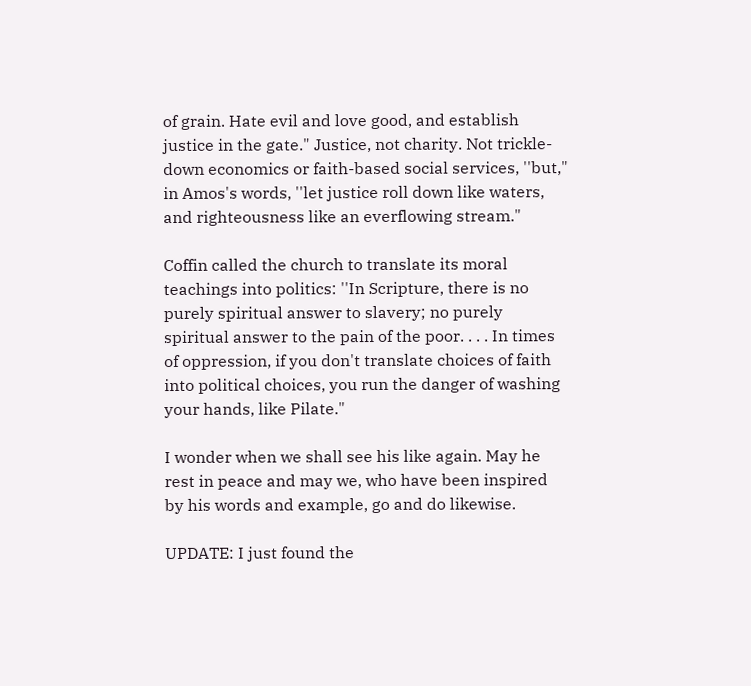of grain. Hate evil and love good, and establish justice in the gate." Justice, not charity. Not trickle-down economics or faith-based social services, ''but," in Amos's words, ''let justice roll down like waters, and righteousness like an everflowing stream."

Coffin called the church to translate its moral teachings into politics: ''In Scripture, there is no purely spiritual answer to slavery; no purely spiritual answer to the pain of the poor. . . . In times of oppression, if you don't translate choices of faith into political choices, you run the danger of washing your hands, like Pilate."

I wonder when we shall see his like again. May he rest in peace and may we, who have been inspired by his words and example, go and do likewise.

UPDATE: I just found the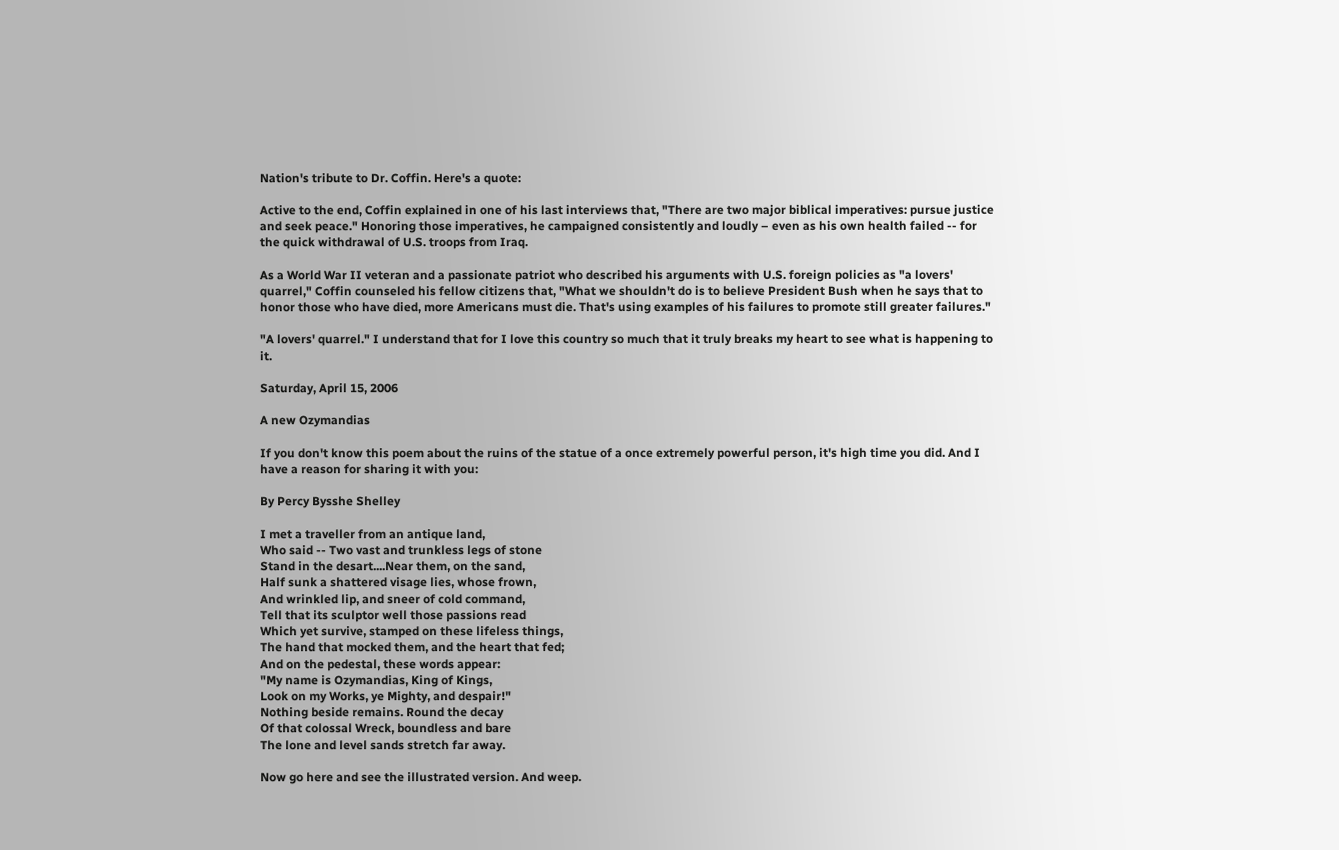Nation's tribute to Dr. Coffin. Here's a quote:

Active to the end, Coffin explained in one of his last interviews that, "There are two major biblical imperatives: pursue justice and seek peace." Honoring those imperatives, he campaigned consistently and loudly – even as his own health failed -- for the quick withdrawal of U.S. troops from Iraq.

As a World War II veteran and a passionate patriot who described his arguments with U.S. foreign policies as "a lovers' quarrel," Coffin counseled his fellow citizens that, "What we shouldn't do is to believe President Bush when he says that to honor those who have died, more Americans must die. That's using examples of his failures to promote still greater failures."

"A lovers' quarrel." I understand that for I love this country so much that it truly breaks my heart to see what is happening to it.

Saturday, April 15, 2006

A new Ozymandias

If you don't know this poem about the ruins of the statue of a once extremely powerful person, it's high time you did. And I have a reason for sharing it with you:

By Percy Bysshe Shelley

I met a traveller from an antique land,
Who said -- Two vast and trunkless legs of stone
Stand in the desart....Near them, on the sand,
Half sunk a shattered visage lies, whose frown,
And wrinkled lip, and sneer of cold command,
Tell that its sculptor well those passions read
Which yet survive, stamped on these lifeless things,
The hand that mocked them, and the heart that fed;
And on the pedestal, these words appear:
"My name is Ozymandias, King of Kings,
Look on my Works, ye Mighty, and despair!"
Nothing beside remains. Round the decay
Of that colossal Wreck, boundless and bare
The lone and level sands stretch far away.

Now go here and see the illustrated version. And weep.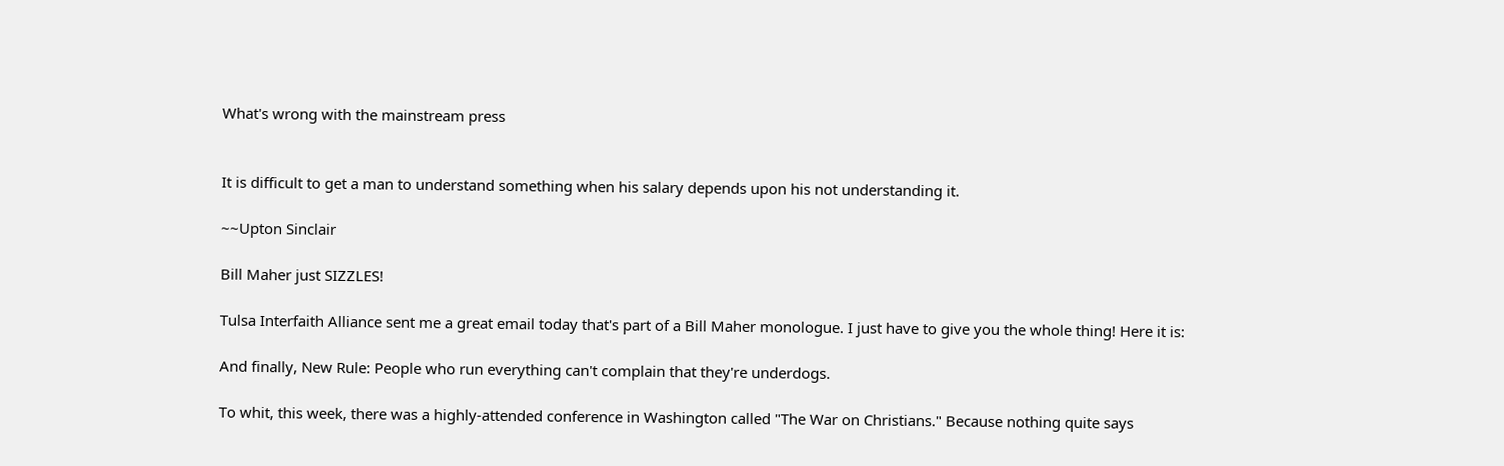What's wrong with the mainstream press


It is difficult to get a man to understand something when his salary depends upon his not understanding it.

~~Upton Sinclair

Bill Maher just SIZZLES!

Tulsa Interfaith Alliance sent me a great email today that's part of a Bill Maher monologue. I just have to give you the whole thing! Here it is:

And finally, New Rule: People who run everything can't complain that they're underdogs.

To whit, this week, there was a highly-attended conference in Washington called "The War on Christians." Because nothing quite says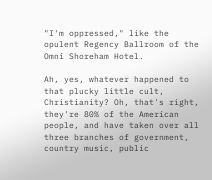"I'm oppressed," like the opulent Regency Ballroom of the Omni Shoreham Hotel.

Ah, yes, whatever happened to that plucky little cult, Christianity? Oh, that's right, they're 80% of the American people, and have taken over all three branches of government, country music, public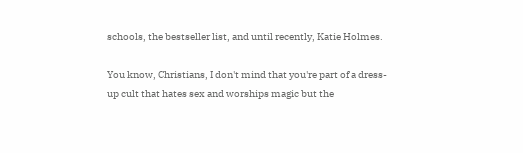schools, the bestseller list, and until recently, Katie Holmes.

You know, Christians, I don't mind that you're part of a dress-up cult that hates sex and worships magic but the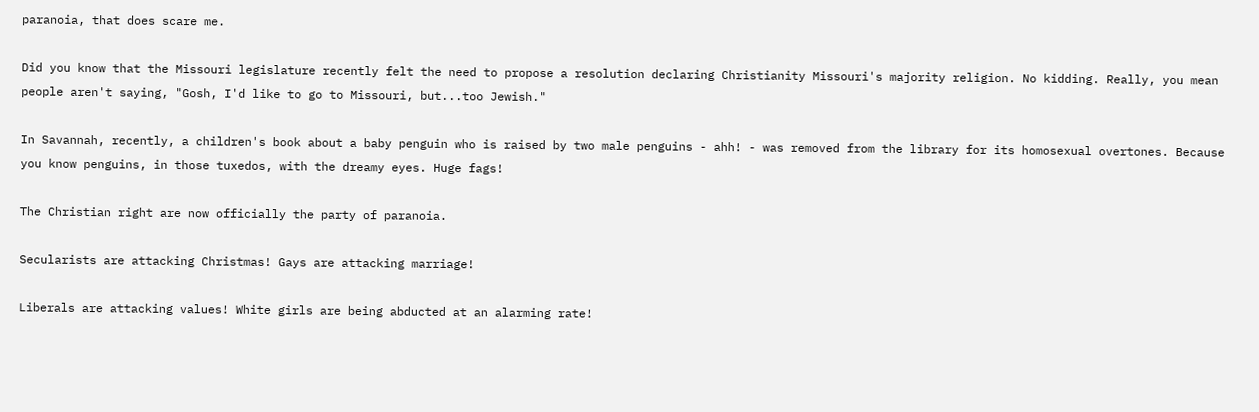paranoia, that does scare me.

Did you know that the Missouri legislature recently felt the need to propose a resolution declaring Christianity Missouri's majority religion. No kidding. Really, you mean people aren't saying, "Gosh, I'd like to go to Missouri, but...too Jewish."

In Savannah, recently, a children's book about a baby penguin who is raised by two male penguins - ahh! - was removed from the library for its homosexual overtones. Because you know penguins, in those tuxedos, with the dreamy eyes. Huge fags!

The Christian right are now officially the party of paranoia.

Secularists are attacking Christmas! Gays are attacking marriage!

Liberals are attacking values! White girls are being abducted at an alarming rate!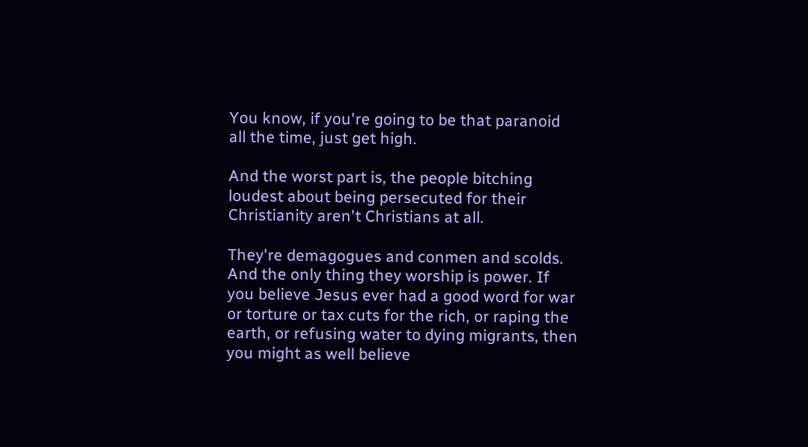You know, if you're going to be that paranoid all the time, just get high.

And the worst part is, the people bitching loudest about being persecuted for their Christianity aren't Christians at all.

They're demagogues and conmen and scolds. And the only thing they worship is power. If you believe Jesus ever had a good word for war or torture or tax cuts for the rich, or raping the earth, or refusing water to dying migrants, then you might as well believe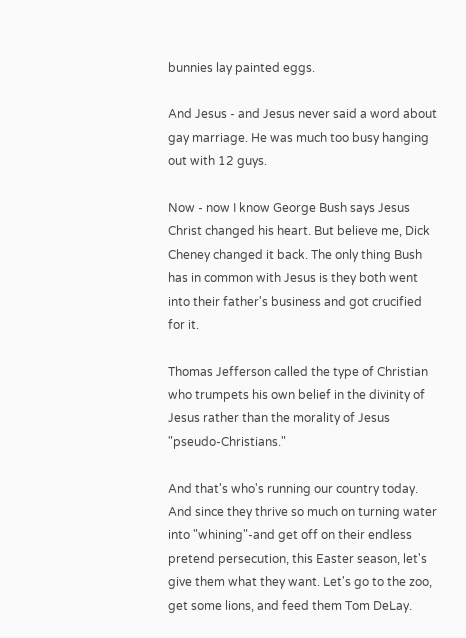bunnies lay painted eggs.

And Jesus - and Jesus never said a word about gay marriage. He was much too busy hanging out with 12 guys.

Now - now I know George Bush says Jesus Christ changed his heart. But believe me, Dick Cheney changed it back. The only thing Bush has in common with Jesus is they both went into their father's business and got crucified for it.

Thomas Jefferson called the type of Christian who trumpets his own belief in the divinity of Jesus rather than the morality of Jesus "pseudo-Christians."

And that's who's running our country today. And since they thrive so much on turning water into "whining"-and get off on their endless pretend persecution, this Easter season, let's give them what they want. Let's go to the zoo, get some lions, and feed them Tom DeLay.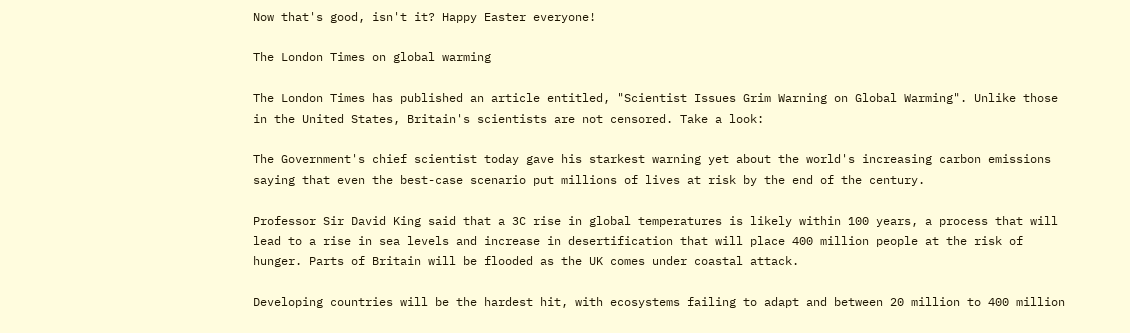Now that's good, isn't it? Happy Easter everyone!

The London Times on global warming

The London Times has published an article entitled, "Scientist Issues Grim Warning on Global Warming". Unlike those in the United States, Britain's scientists are not censored. Take a look:

The Government's chief scientist today gave his starkest warning yet about the world's increasing carbon emissions saying that even the best-case scenario put millions of lives at risk by the end of the century.

Professor Sir David King said that a 3C rise in global temperatures is likely within 100 years, a process that will lead to a rise in sea levels and increase in desertification that will place 400 million people at the risk of hunger. Parts of Britain will be flooded as the UK comes under coastal attack.

Developing countries will be the hardest hit, with ecosystems failing to adapt and between 20 million to 400 million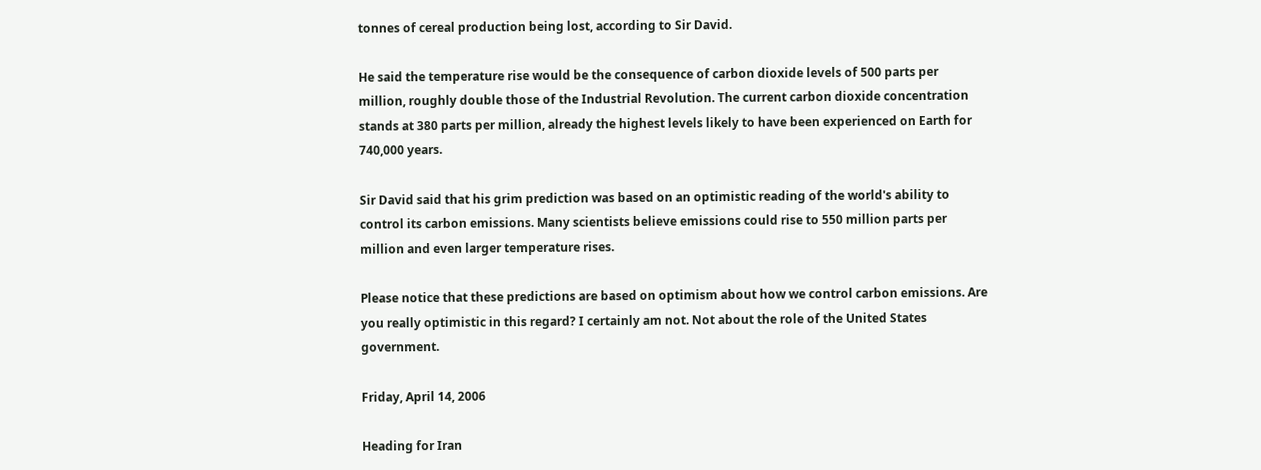tonnes of cereal production being lost, according to Sir David.

He said the temperature rise would be the consequence of carbon dioxide levels of 500 parts per million, roughly double those of the Industrial Revolution. The current carbon dioxide concentration stands at 380 parts per million, already the highest levels likely to have been experienced on Earth for 740,000 years.

Sir David said that his grim prediction was based on an optimistic reading of the world's ability to control its carbon emissions. Many scientists believe emissions could rise to 550 million parts per million and even larger temperature rises.

Please notice that these predictions are based on optimism about how we control carbon emissions. Are you really optimistic in this regard? I certainly am not. Not about the role of the United States government.

Friday, April 14, 2006

Heading for Iran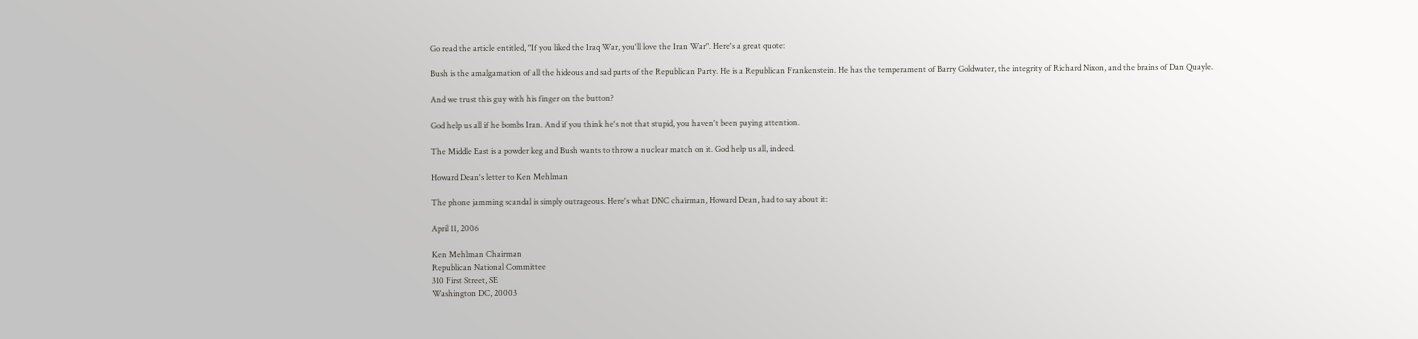Go read the article entitled, "If you liked the Iraq War, you'll love the Iran War". Here's a great quote:

Bush is the amalgamation of all the hideous and sad parts of the Republican Party. He is a Republican Frankenstein. He has the temperament of Barry Goldwater, the integrity of Richard Nixon, and the brains of Dan Quayle.

And we trust this guy with his finger on the button?

God help us all if he bombs Iran. And if you think he's not that stupid, you haven't been paying attention.

The Middle East is a powder keg and Bush wants to throw a nuclear match on it. God help us all, indeed.

Howard Dean's letter to Ken Mehlman

The phone jamming scandal is simply outrageous. Here's what DNC chairman, Howard Dean, had to say about it:

April 11, 2006

Ken Mehlman Chairman
Republican National Committee
310 First Street, SE
Washington DC, 20003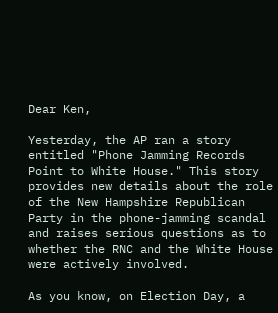Dear Ken,

Yesterday, the AP ran a story entitled "Phone Jamming Records Point to White House." This story provides new details about the role of the New Hampshire Republican Party in the phone-jamming scandal and raises serious questions as to whether the RNC and the White House were actively involved.

As you know, on Election Day, a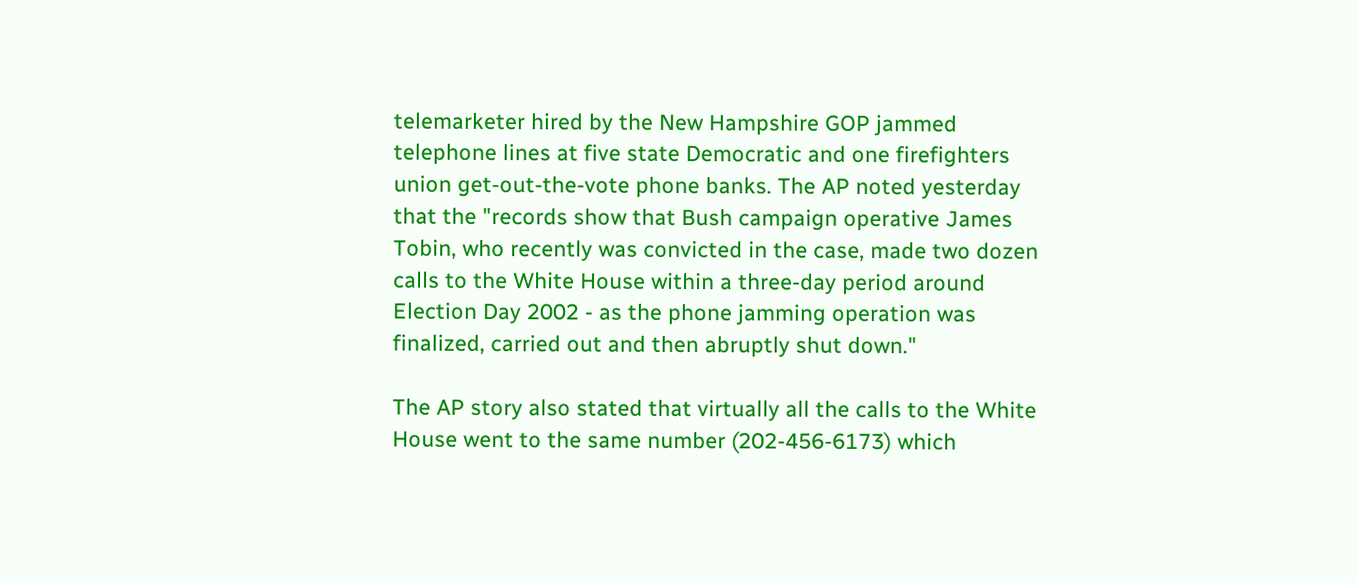telemarketer hired by the New Hampshire GOP jammed telephone lines at five state Democratic and one firefighters union get-out-the-vote phone banks. The AP noted yesterday that the "records show that Bush campaign operative James Tobin, who recently was convicted in the case, made two dozen calls to the White House within a three-day period around Election Day 2002 - as the phone jamming operation was finalized, carried out and then abruptly shut down."

The AP story also stated that virtually all the calls to the White House went to the same number (202-456-6173) which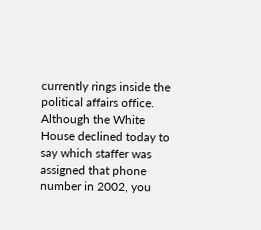currently rings inside the political affairs office. Although the White House declined today to say which staffer was assigned that phone number in 2002, you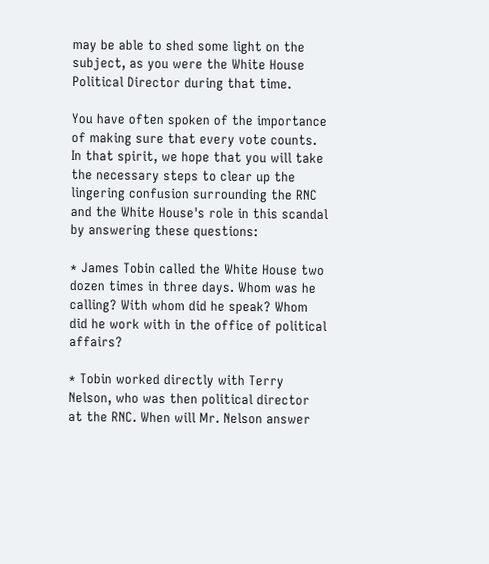may be able to shed some light on the subject, as you were the White House Political Director during that time.

You have often spoken of the importance of making sure that every vote counts. In that spirit, we hope that you will take the necessary steps to clear up the lingering confusion surrounding the RNC and the White House's role in this scandal by answering these questions:

* James Tobin called the White House two dozen times in three days. Whom was he calling? With whom did he speak? Whom did he work with in the office of political affairs?

* Tobin worked directly with Terry Nelson, who was then political director at the RNC. When will Mr. Nelson answer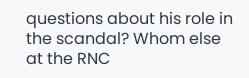questions about his role in the scandal? Whom else at the RNC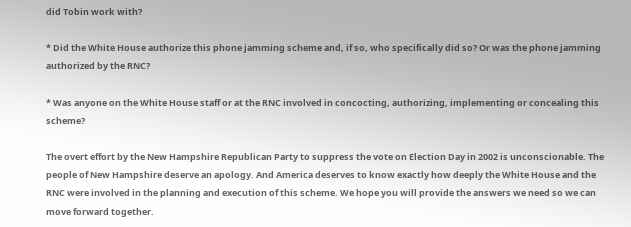did Tobin work with?

* Did the White House authorize this phone jamming scheme and, if so, who specifically did so? Or was the phone jamming authorized by the RNC?

* Was anyone on the White House staff or at the RNC involved in concocting, authorizing, implementing or concealing this scheme?

The overt effort by the New Hampshire Republican Party to suppress the vote on Election Day in 2002 is unconscionable. The people of New Hampshire deserve an apology. And America deserves to know exactly how deeply the White House and the RNC were involved in the planning and execution of this scheme. We hope you will provide the answers we need so we can move forward together.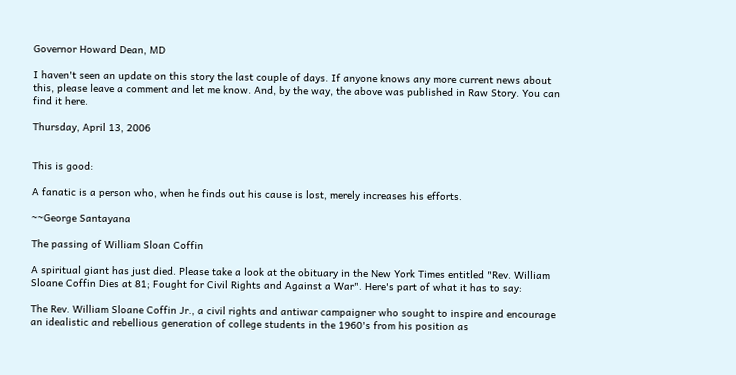Governor Howard Dean, MD

I haven't seen an update on this story the last couple of days. If anyone knows any more current news about this, please leave a comment and let me know. And, by the way, the above was published in Raw Story. You can find it here.

Thursday, April 13, 2006


This is good:

A fanatic is a person who, when he finds out his cause is lost, merely increases his efforts.

~~George Santayana

The passing of William Sloan Coffin

A spiritual giant has just died. Please take a look at the obituary in the New York Times entitled "Rev. William Sloane Coffin Dies at 81; Fought for Civil Rights and Against a War". Here's part of what it has to say:

The Rev. William Sloane Coffin Jr., a civil rights and antiwar campaigner who sought to inspire and encourage an idealistic and rebellious generation of college students in the 1960's from his position as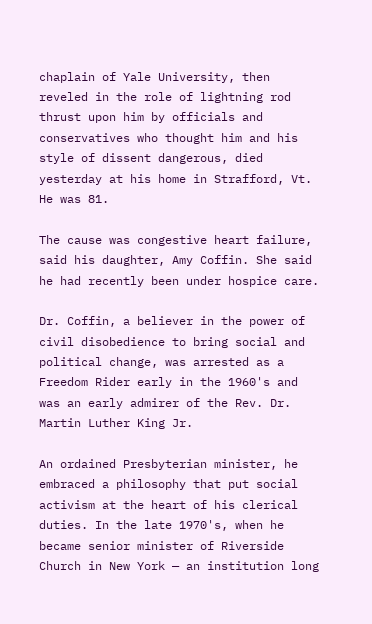chaplain of Yale University, then reveled in the role of lightning rod thrust upon him by officials and conservatives who thought him and his style of dissent dangerous, died yesterday at his home in Strafford, Vt. He was 81.

The cause was congestive heart failure, said his daughter, Amy Coffin. She said he had recently been under hospice care.

Dr. Coffin, a believer in the power of civil disobedience to bring social and political change, was arrested as a Freedom Rider early in the 1960's and was an early admirer of the Rev. Dr. Martin Luther King Jr.

An ordained Presbyterian minister, he embraced a philosophy that put social activism at the heart of his clerical duties. In the late 1970's, when he became senior minister of Riverside Church in New York — an institution long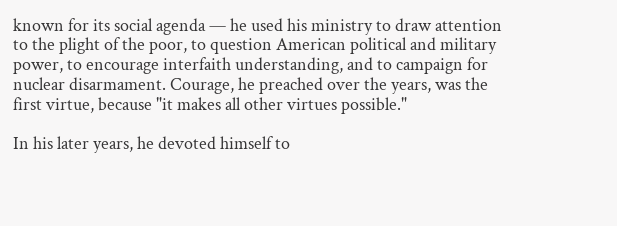known for its social agenda — he used his ministry to draw attention to the plight of the poor, to question American political and military power, to encourage interfaith understanding, and to campaign for nuclear disarmament. Courage, he preached over the years, was the first virtue, because "it makes all other virtues possible."

In his later years, he devoted himself to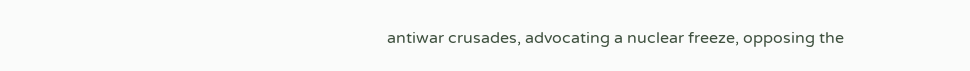antiwar crusades, advocating a nuclear freeze, opposing the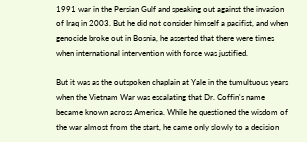1991 war in the Persian Gulf and speaking out against the invasion of Iraq in 2003. But he did not consider himself a pacifist, and when genocide broke out in Bosnia, he asserted that there were times when international intervention with force was justified.

But it was as the outspoken chaplain at Yale in the tumultuous years when the Vietnam War was escalating that Dr. Coffin's name became known across America. While he questioned the wisdom of the war almost from the start, he came only slowly to a decision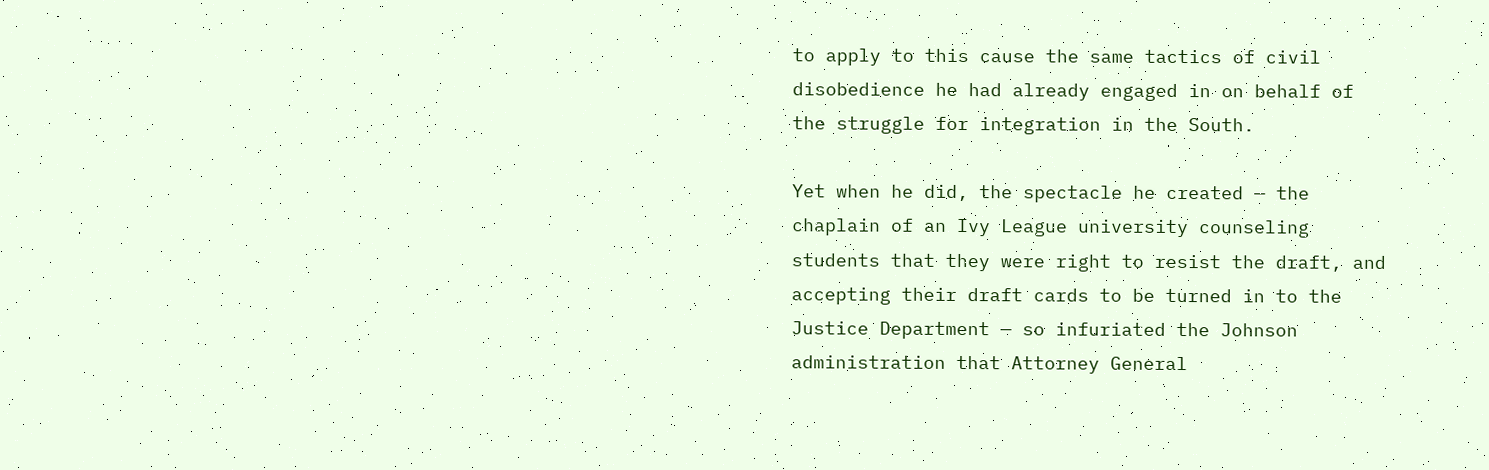to apply to this cause the same tactics of civil disobedience he had already engaged in on behalf of the struggle for integration in the South.

Yet when he did, the spectacle he created — the chaplain of an Ivy League university counseling students that they were right to resist the draft, and accepting their draft cards to be turned in to the Justice Department — so infuriated the Johnson administration that Attorney General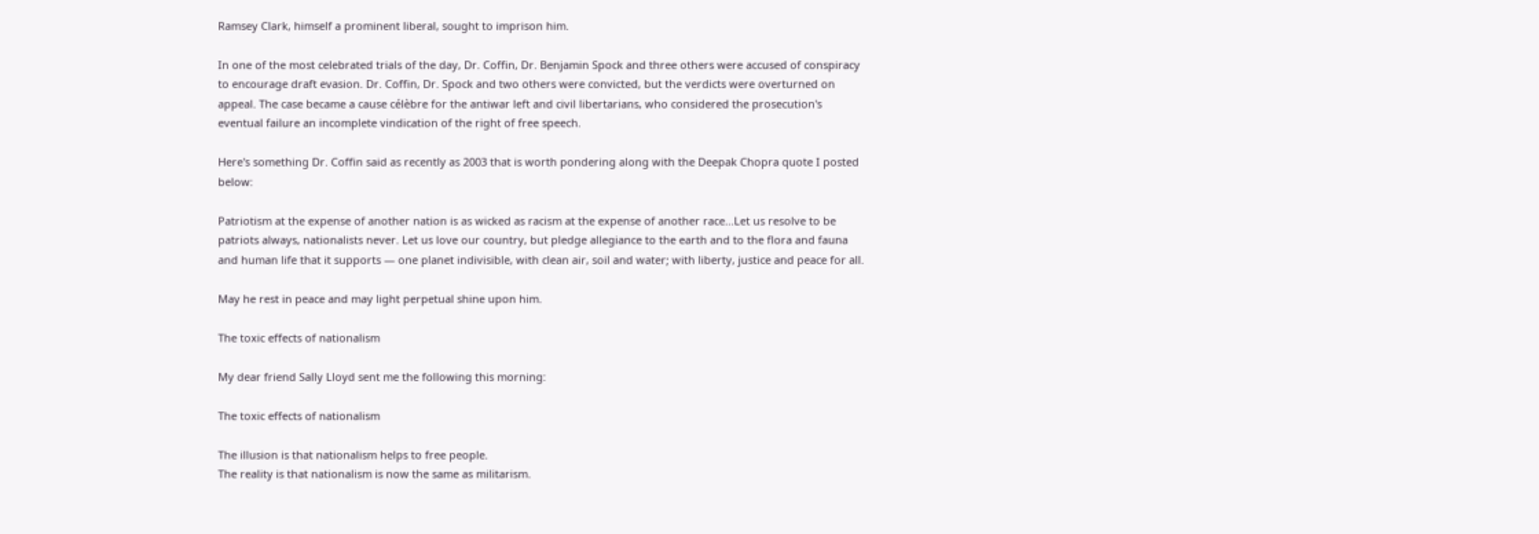Ramsey Clark, himself a prominent liberal, sought to imprison him.

In one of the most celebrated trials of the day, Dr. Coffin, Dr. Benjamin Spock and three others were accused of conspiracy to encourage draft evasion. Dr. Coffin, Dr. Spock and two others were convicted, but the verdicts were overturned on appeal. The case became a cause célèbre for the antiwar left and civil libertarians, who considered the prosecution's eventual failure an incomplete vindication of the right of free speech.

Here's something Dr. Coffin said as recently as 2003 that is worth pondering along with the Deepak Chopra quote I posted below:

Patriotism at the expense of another nation is as wicked as racism at the expense of another race...Let us resolve to be patriots always, nationalists never. Let us love our country, but pledge allegiance to the earth and to the flora and fauna and human life that it supports — one planet indivisible, with clean air, soil and water; with liberty, justice and peace for all.

May he rest in peace and may light perpetual shine upon him.

The toxic effects of nationalism

My dear friend Sally Lloyd sent me the following this morning:

The toxic effects of nationalism

The illusion is that nationalism helps to free people.
The reality is that nationalism is now the same as militarism.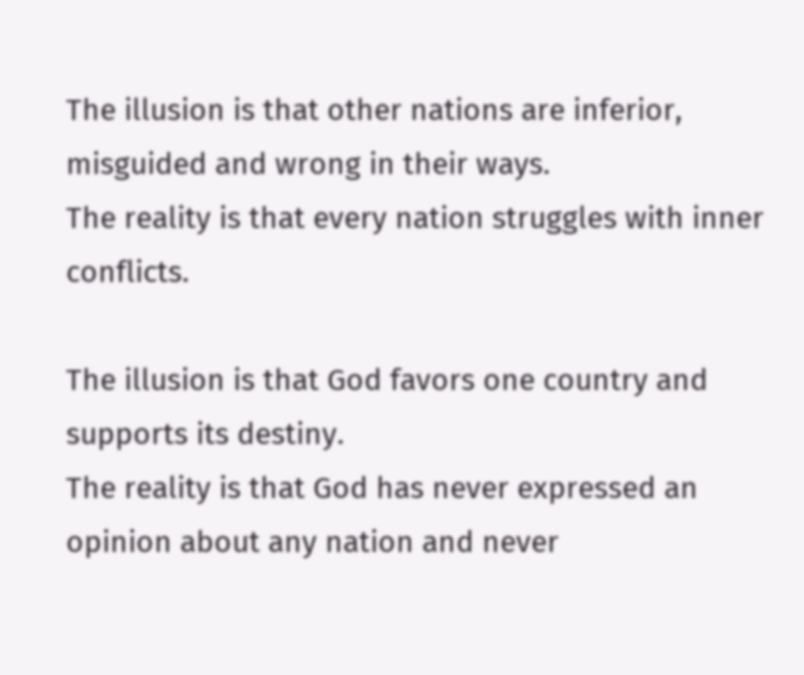The illusion is that other nations are inferior, misguided and wrong in their ways.
The reality is that every nation struggles with inner conflicts.

The illusion is that God favors one country and supports its destiny.
The reality is that God has never expressed an opinion about any nation and never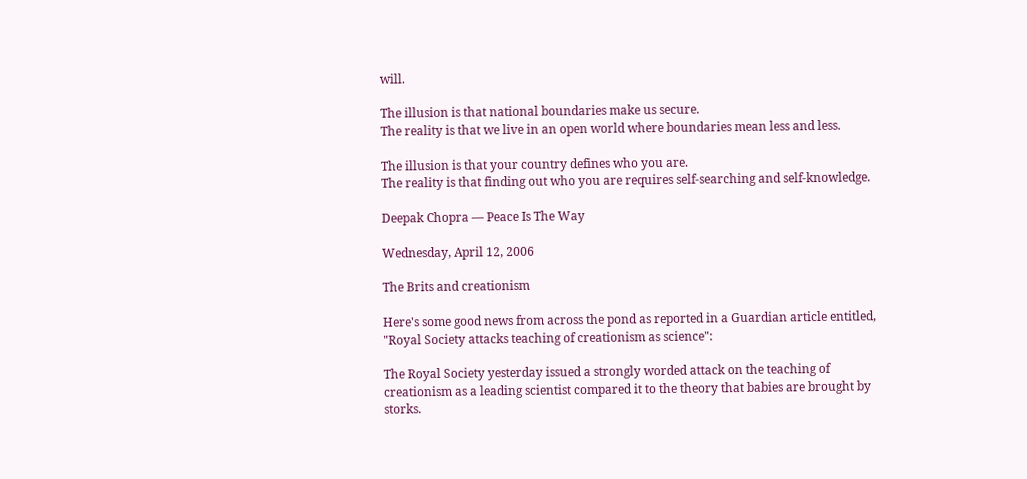will.

The illusion is that national boundaries make us secure.
The reality is that we live in an open world where boundaries mean less and less.

The illusion is that your country defines who you are.
The reality is that finding out who you are requires self-searching and self-knowledge.

Deepak Chopra — Peace Is The Way

Wednesday, April 12, 2006

The Brits and creationism

Here's some good news from across the pond as reported in a Guardian article entitled, "Royal Society attacks teaching of creationism as science":

The Royal Society yesterday issued a strongly worded attack on the teaching of creationism as a leading scientist compared it to the theory that babies are brought by storks.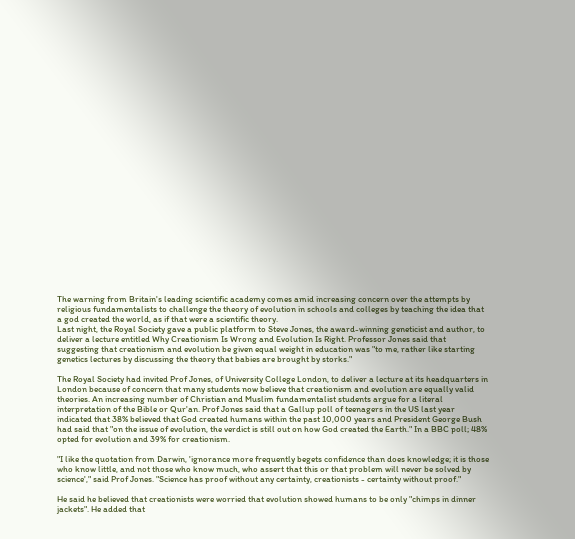The warning from Britain's leading scientific academy comes amid increasing concern over the attempts by religious fundamentalists to challenge the theory of evolution in schools and colleges by teaching the idea that a god created the world, as if that were a scientific theory.
Last night, the Royal Society gave a public platform to Steve Jones, the award-winning geneticist and author, to deliver a lecture entitled Why Creationism Is Wrong and Evolution Is Right. Professor Jones said that suggesting that creationism and evolution be given equal weight in education was "to me, rather like starting genetics lectures by discussing the theory that babies are brought by storks."

The Royal Society had invited Prof Jones, of University College London, to deliver a lecture at its headquarters in London because of concern that many students now believe that creationism and evolution are equally valid theories. An increasing number of Christian and Muslim fundamentalist students argue for a literal interpretation of the Bible or Qur'an. Prof Jones said that a Gallup poll of teenagers in the US last year indicated that 38% believed that God created humans within the past 10,000 years and President George Bush had said that "on the issue of evolution, the verdict is still out on how God created the Earth." In a BBC poll; 48% opted for evolution and 39% for creationism.

"I like the quotation from Darwin, 'ignorance more frequently begets confidence than does knowledge; it is those who know little, and not those who know much, who assert that this or that problem will never be solved by science'," said Prof Jones. "Science has proof without any certainty, creationists - certainty without proof."

He said he believed that creationists were worried that evolution showed humans to be only "chimps in dinner jackets". He added that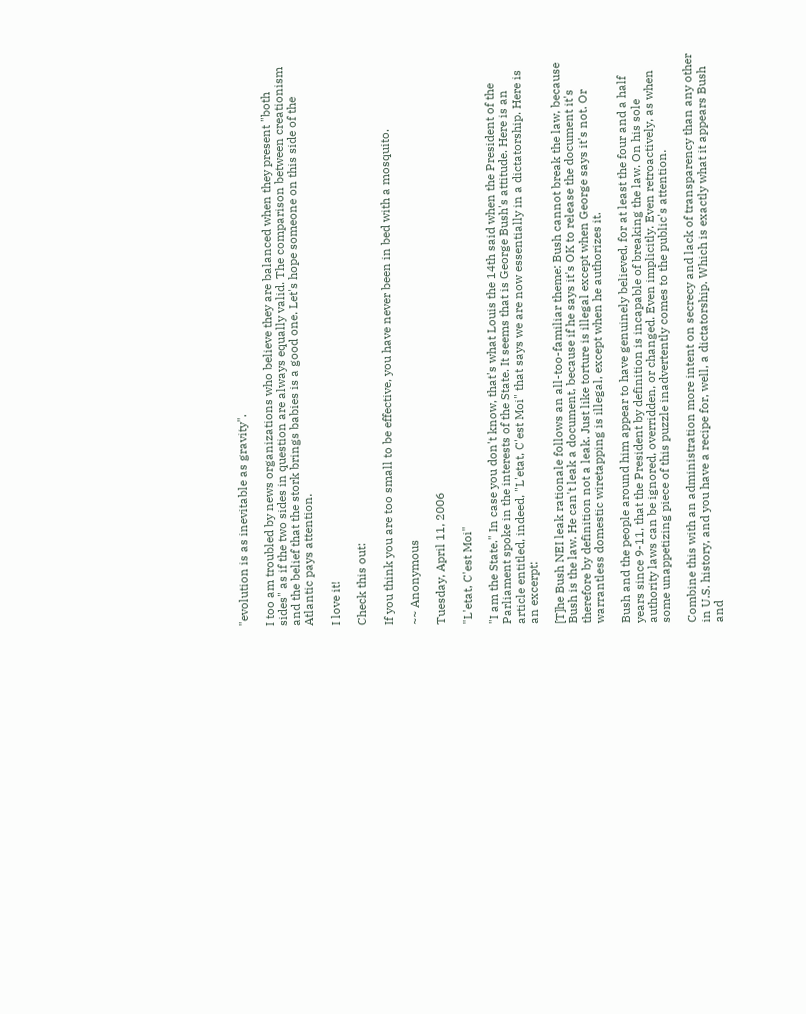"evolution is as inevitable as gravity".

I too am troubled by news organizations who believe they are balanced when they present "both sides" as if the two sides in question are always equally valid. The comparison between creationism and the belief that the stork brings babies is a good one. Let's hope someone on this side of the Atlantic pays attention.

I love it!

Check this out:

If you think you are too small to be effective, you have never been in bed with a mosquito.

~~ Anonymous

Tuesday, April 11, 2006

"L'etat, C'est Moi"

"I am the State." In case you don't know, that's what Louis the 14th said when the President of the Parliament spoke in the interests of the State. It seems that is George Bush's attitude. Here is an article entitled, indeed, "L'etat, C'est Moi" that says we are now essentially in a dictatorship. Here is an excerpt:

[T]he Bush NEI leak rationale follows an all-too-familiar theme: Bush cannot break the law, because Bush is the law. He can't leak a document, because if he says it's OK to release the document it's therefore by definition not a leak. Just like torture is illegal except when George says it's not. Or warrantless domestic wiretapping is illegal, except when he authorizes it.

Bush and the people around him appear to have genuinely believed, for at least the four and a half years since 9-11, that the President by definition is incapable of breaking the law. On his sole authority laws can be ignored, overridden, or changed. Even implicitly. Even retroactively, as when some unappetizing piece of this puzzle inadvertently comes to the public's attention.

Combine this with an administration more intent on secrecy and lack of transparency than any other in U.S. history, and you have a recipe for, well, a dictatorship. Which is exactly what it appears Bush and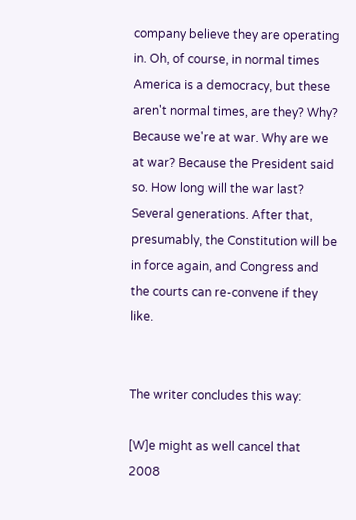company believe they are operating in. Oh, of course, in normal times America is a democracy, but these aren't normal times, are they? Why? Because we're at war. Why are we at war? Because the President said so. How long will the war last? Several generations. After that, presumably, the Constitution will be in force again, and Congress and the courts can re-convene if they like.


The writer concludes this way:

[W]e might as well cancel that 2008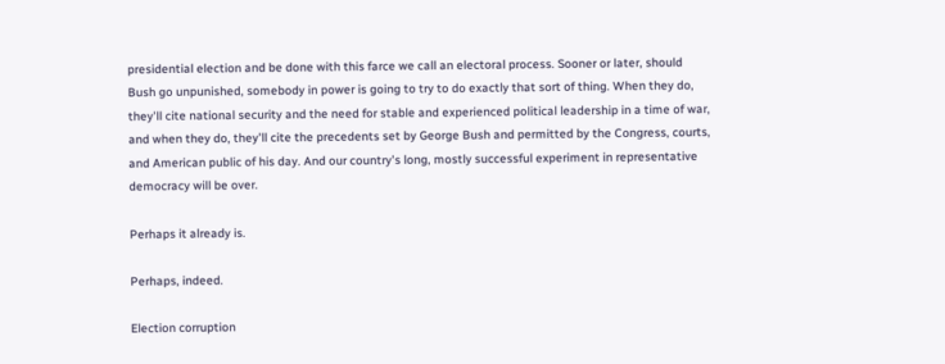presidential election and be done with this farce we call an electoral process. Sooner or later, should Bush go unpunished, somebody in power is going to try to do exactly that sort of thing. When they do, they'll cite national security and the need for stable and experienced political leadership in a time of war, and when they do, they'll cite the precedents set by George Bush and permitted by the Congress, courts, and American public of his day. And our country's long, mostly successful experiment in representative democracy will be over.

Perhaps it already is.

Perhaps, indeed.

Election corruption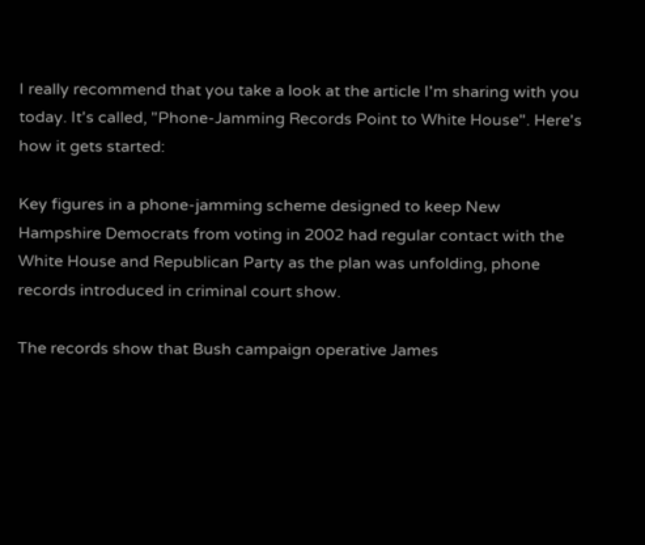I really recommend that you take a look at the article I'm sharing with you today. It's called, "Phone-Jamming Records Point to White House". Here's how it gets started:

Key figures in a phone-jamming scheme designed to keep New Hampshire Democrats from voting in 2002 had regular contact with the White House and Republican Party as the plan was unfolding, phone records introduced in criminal court show.

The records show that Bush campaign operative James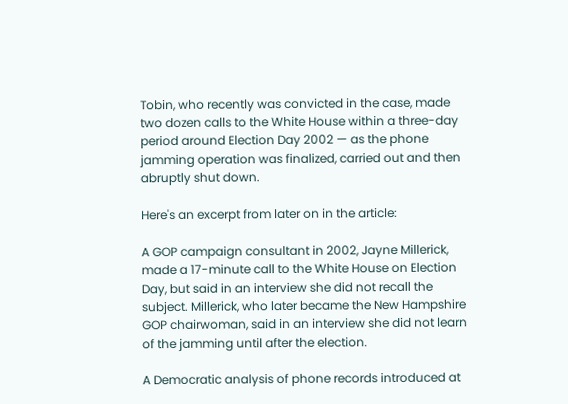Tobin, who recently was convicted in the case, made two dozen calls to the White House within a three-day period around Election Day 2002 — as the phone jamming operation was finalized, carried out and then abruptly shut down.

Here's an excerpt from later on in the article:

A GOP campaign consultant in 2002, Jayne Millerick, made a 17-minute call to the White House on Election Day, but said in an interview she did not recall the subject. Millerick, who later became the New Hampshire GOP chairwoman, said in an interview she did not learn of the jamming until after the election.

A Democratic analysis of phone records introduced at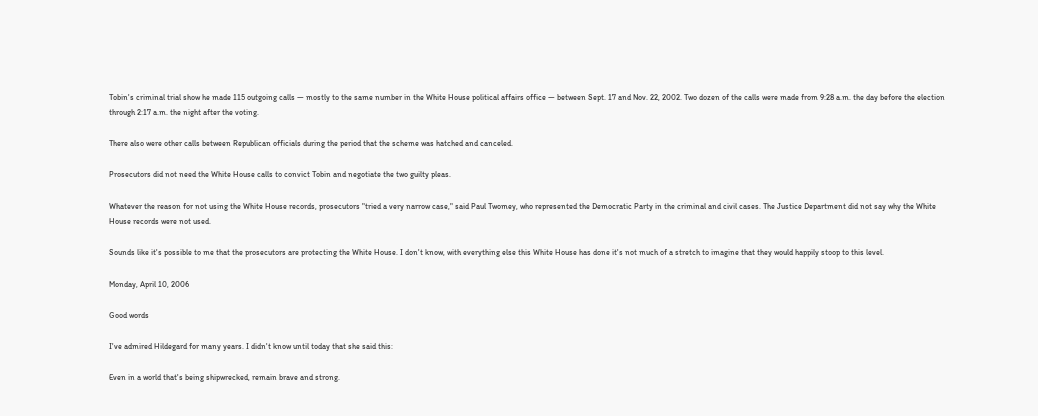Tobin's criminal trial show he made 115 outgoing calls — mostly to the same number in the White House political affairs office — between Sept. 17 and Nov. 22, 2002. Two dozen of the calls were made from 9:28 a.m. the day before the election through 2:17 a.m. the night after the voting.

There also were other calls between Republican officials during the period that the scheme was hatched and canceled.

Prosecutors did not need the White House calls to convict Tobin and negotiate the two guilty pleas.

Whatever the reason for not using the White House records, prosecutors "tried a very narrow case," said Paul Twomey, who represented the Democratic Party in the criminal and civil cases. The Justice Department did not say why the White House records were not used.

Sounds like it's possible to me that the prosecutors are protecting the White House. I don't know, with everything else this White House has done it's not much of a stretch to imagine that they would happily stoop to this level.

Monday, April 10, 2006

Good words

I've admired Hildegard for many years. I didn't know until today that she said this:

Even in a world that's being shipwrecked, remain brave and strong.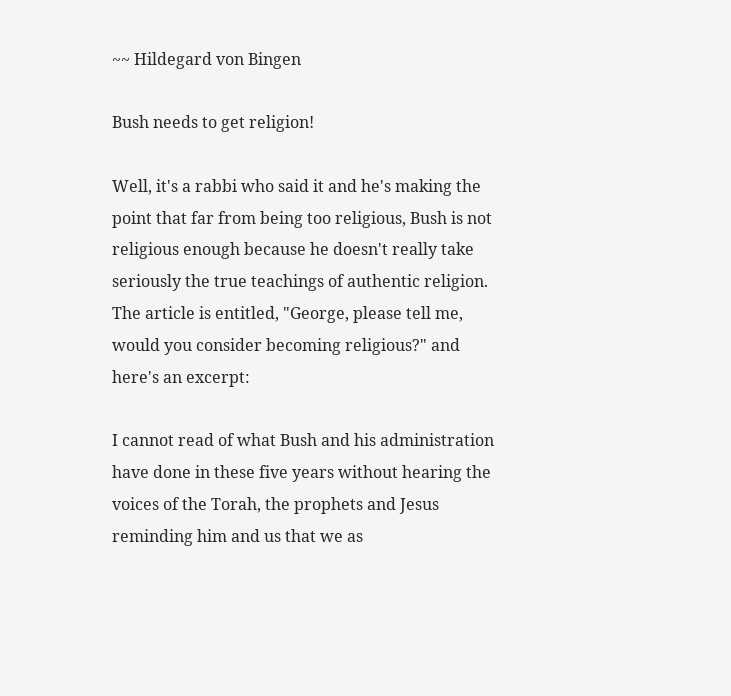~~ Hildegard von Bingen

Bush needs to get religion!

Well, it's a rabbi who said it and he's making the point that far from being too religious, Bush is not religious enough because he doesn't really take seriously the true teachings of authentic religion. The article is entitled, "George, please tell me, would you consider becoming religious?" and here's an excerpt:

I cannot read of what Bush and his administration have done in these five years without hearing the voices of the Torah, the prophets and Jesus reminding him and us that we as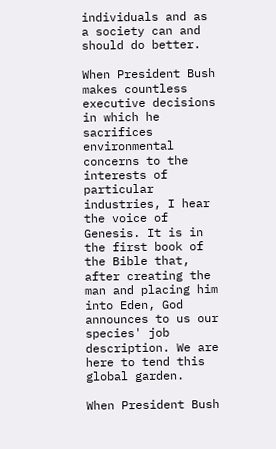individuals and as a society can and should do better.

When President Bush makes countless executive decisions in which he sacrifices environmental concerns to the interests of particular industries, I hear the voice of Genesis. It is in the first book of the Bible that, after creating the man and placing him into Eden, God announces to us our species' job description. We are here to tend this global garden.

When President Bush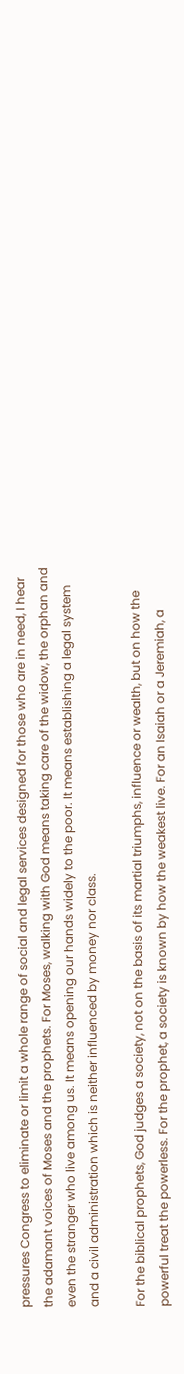pressures Congress to eliminate or limit a whole range of social and legal services designed for those who are in need, I hear the adamant voices of Moses and the prophets. For Moses, walking with God means taking care of the widow, the orphan and even the stranger who live among us. It means opening our hands widely to the poor. It means establishing a legal system and a civil administration which is neither influenced by money nor class.

For the biblical prophets, God judges a society, not on the basis of its martial triumphs, influence or wealth, but on how the powerful treat the powerless. For the prophet, a society is known by how the weakest live. For an Isaiah or a Jeremiah, a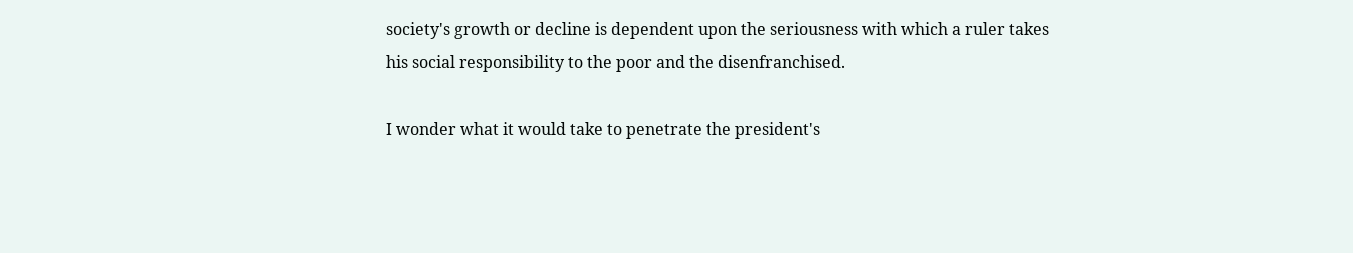society's growth or decline is dependent upon the seriousness with which a ruler takes his social responsibility to the poor and the disenfranchised.

I wonder what it would take to penetrate the president's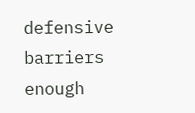defensive barriers enough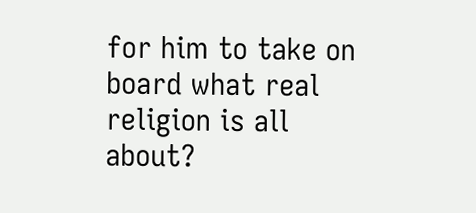for him to take on board what real religion is all about?